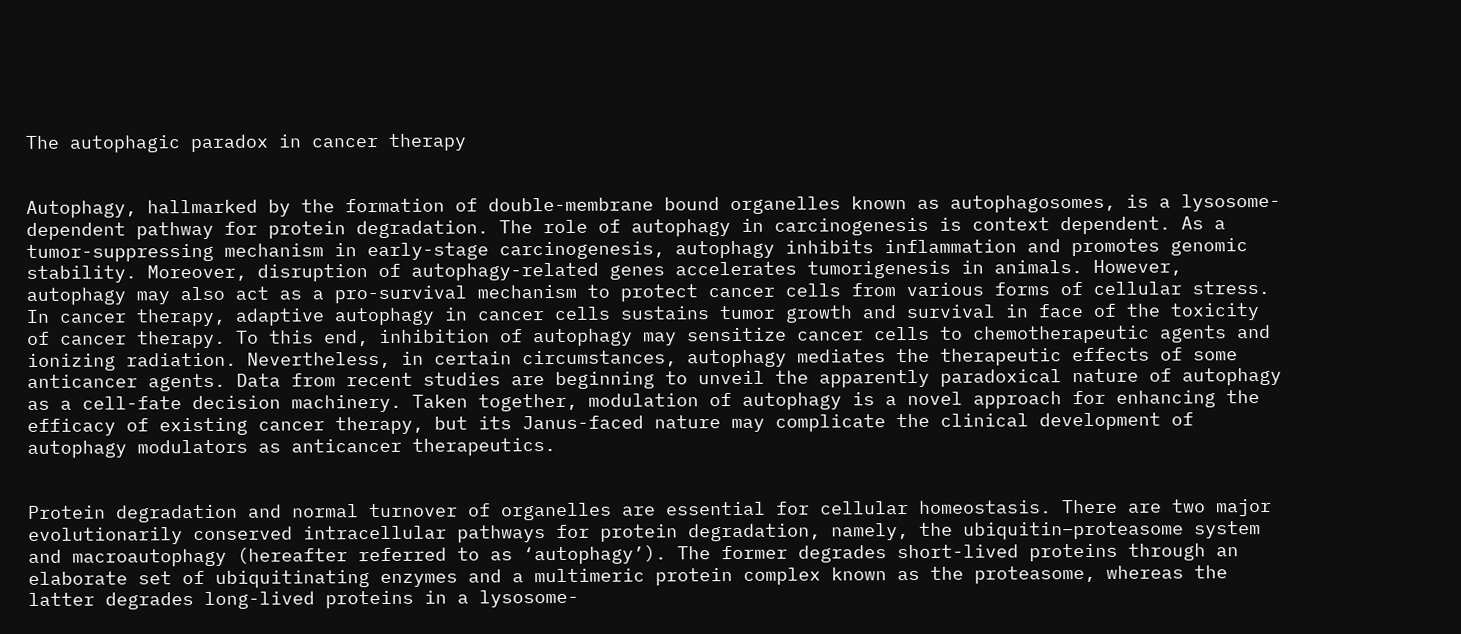The autophagic paradox in cancer therapy


Autophagy, hallmarked by the formation of double-membrane bound organelles known as autophagosomes, is a lysosome-dependent pathway for protein degradation. The role of autophagy in carcinogenesis is context dependent. As a tumor-suppressing mechanism in early-stage carcinogenesis, autophagy inhibits inflammation and promotes genomic stability. Moreover, disruption of autophagy-related genes accelerates tumorigenesis in animals. However, autophagy may also act as a pro-survival mechanism to protect cancer cells from various forms of cellular stress. In cancer therapy, adaptive autophagy in cancer cells sustains tumor growth and survival in face of the toxicity of cancer therapy. To this end, inhibition of autophagy may sensitize cancer cells to chemotherapeutic agents and ionizing radiation. Nevertheless, in certain circumstances, autophagy mediates the therapeutic effects of some anticancer agents. Data from recent studies are beginning to unveil the apparently paradoxical nature of autophagy as a cell-fate decision machinery. Taken together, modulation of autophagy is a novel approach for enhancing the efficacy of existing cancer therapy, but its Janus-faced nature may complicate the clinical development of autophagy modulators as anticancer therapeutics.


Protein degradation and normal turnover of organelles are essential for cellular homeostasis. There are two major evolutionarily conserved intracellular pathways for protein degradation, namely, the ubiquitin–proteasome system and macroautophagy (hereafter referred to as ‘autophagy’). The former degrades short-lived proteins through an elaborate set of ubiquitinating enzymes and a multimeric protein complex known as the proteasome, whereas the latter degrades long-lived proteins in a lysosome-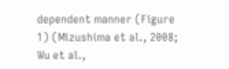dependent manner (Figure 1) (Mizushima et al., 2008; Wu et al.,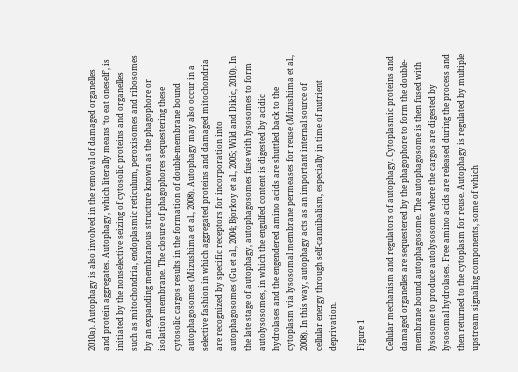2010a). Autophagy is also involved in the removal of damaged organelles and protein aggregates. Autophagy, which literally means ‘to eat oneself’, is initiated by the nonselective seizing of cytosolic proteins and organelles such as mitochondria, endoplasmic reticulum, peroxisomes and ribosomes by an expanding membranous structure known as the phagophore or isolation membrane. The closure of phagophores sequestering these cytosolic cargos results in the formation of double-membrane bound autophagosomes (Mizushima et al., 2008). Autophagy may also occur in a selective fashion in which aggregated proteins and damaged mitochondria are recognized by specific receptors for incorporation into autophagosomes (Gu et al., 2004; Bjorkoy et al., 2005; Wild and Dikic, 2010). In the late stage of autophagy, autophagosomes fuse with lysosomes to form autolysosomes, in which the engulfed content is digested by acidic hydrolases and the engendered amino acids are shuttled back to the cytoplasm via lysosomal membrane permeases for reuse (Mizushima et al., 2008). In this way, autophagy acts as an important internal source of cellular energy through self-cannibalism, especially in time of nutrient deprivation.

Figure 1

Cellular mechanism and regulators of autophagy. Cytoplasmic proteins and damaged organelles are sequestered by the phagophore to form the double-membrane bound autophagosome. The autophagosome is then fused with lysosome to produce autolysosome where the cargos are digested by lysosomal hydrolases. Free amino acids are released during the process and then returned to the cytoplasm for reuse. Autophagy is regulated by multiple upstream signaling components, some of which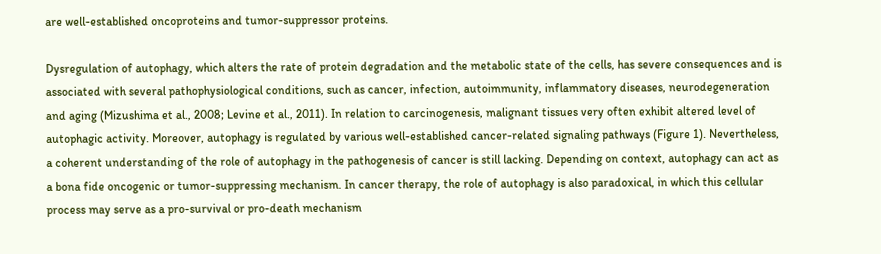are well-established oncoproteins and tumor-suppressor proteins.

Dysregulation of autophagy, which alters the rate of protein degradation and the metabolic state of the cells, has severe consequences and is associated with several pathophysiological conditions, such as cancer, infection, autoimmunity, inflammatory diseases, neurodegeneration and aging (Mizushima et al., 2008; Levine et al., 2011). In relation to carcinogenesis, malignant tissues very often exhibit altered level of autophagic activity. Moreover, autophagy is regulated by various well-established cancer-related signaling pathways (Figure 1). Nevertheless, a coherent understanding of the role of autophagy in the pathogenesis of cancer is still lacking. Depending on context, autophagy can act as a bona fide oncogenic or tumor-suppressing mechanism. In cancer therapy, the role of autophagy is also paradoxical, in which this cellular process may serve as a pro-survival or pro-death mechanism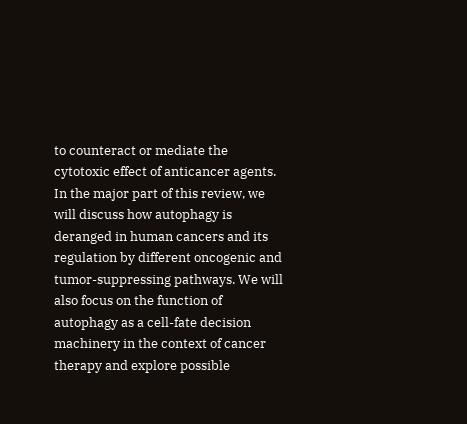to counteract or mediate the cytotoxic effect of anticancer agents. In the major part of this review, we will discuss how autophagy is deranged in human cancers and its regulation by different oncogenic and tumor-suppressing pathways. We will also focus on the function of autophagy as a cell-fate decision machinery in the context of cancer therapy and explore possible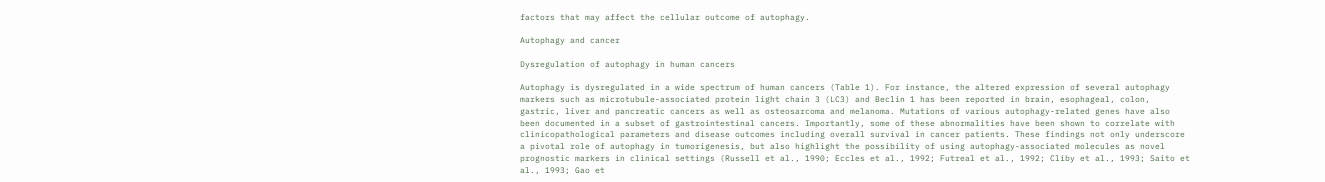factors that may affect the cellular outcome of autophagy.

Autophagy and cancer

Dysregulation of autophagy in human cancers

Autophagy is dysregulated in a wide spectrum of human cancers (Table 1). For instance, the altered expression of several autophagy markers such as microtubule-associated protein light chain 3 (LC3) and Beclin 1 has been reported in brain, esophageal, colon, gastric, liver and pancreatic cancers as well as osteosarcoma and melanoma. Mutations of various autophagy-related genes have also been documented in a subset of gastrointestinal cancers. Importantly, some of these abnormalities have been shown to correlate with clinicopathological parameters and disease outcomes including overall survival in cancer patients. These findings not only underscore a pivotal role of autophagy in tumorigenesis, but also highlight the possibility of using autophagy-associated molecules as novel prognostic markers in clinical settings (Russell et al., 1990; Eccles et al., 1992; Futreal et al., 1992; Cliby et al., 1993; Saito et al., 1993; Gao et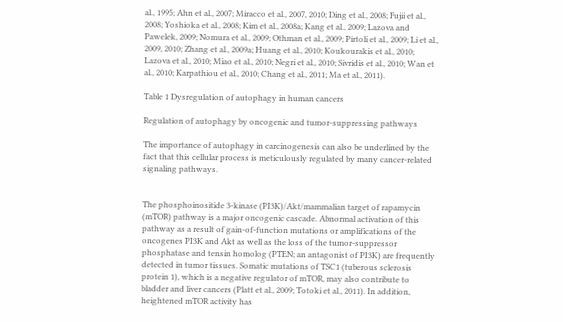al., 1995; Ahn et al., 2007; Miracco et al., 2007, 2010; Ding et al., 2008; Fujii et al., 2008; Yoshioka et al., 2008; Kim et al., 2008a; Kang et al., 2009; Lazova and Pawelek, 2009; Nomura et al., 2009; Othman et al., 2009; Pirtoli et al., 2009; Li et al., 2009, 2010; Zhang et al., 2009a; Huang et al., 2010; Koukourakis et al., 2010; Lazova et al., 2010; Miao et al., 2010; Negri et al., 2010; Sivridis et al., 2010; Wan et al., 2010; Karpathiou et al., 2010; Chang et al., 2011; Ma et al., 2011).

Table 1 Dysregulation of autophagy in human cancers

Regulation of autophagy by oncogenic and tumor-suppressing pathways

The importance of autophagy in carcinogenesis can also be underlined by the fact that this cellular process is meticulously regulated by many cancer-related signaling pathways.


The phosphoinositide 3-kinase (PI3K)/Akt/mammalian target of rapamycin (mTOR) pathway is a major oncogenic cascade. Abnormal activation of this pathway as a result of gain-of-function mutations or amplifications of the oncogenes PI3K and Akt as well as the loss of the tumor-suppressor phosphatase and tensin homolog (PTEN; an antagonist of PI3K) are frequently detected in tumor tissues. Somatic mutations of TSC1 (tuberous sclerosis protein 1), which is a negative regulator of mTOR, may also contribute to bladder and liver cancers (Platt et al., 2009; Totoki et al., 2011). In addition, heightened mTOR activity has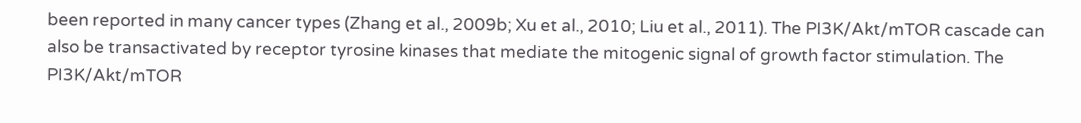been reported in many cancer types (Zhang et al., 2009b; Xu et al., 2010; Liu et al., 2011). The PI3K/Akt/mTOR cascade can also be transactivated by receptor tyrosine kinases that mediate the mitogenic signal of growth factor stimulation. The PI3K/Akt/mTOR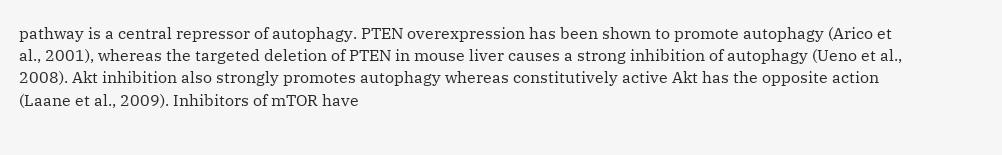pathway is a central repressor of autophagy. PTEN overexpression has been shown to promote autophagy (Arico et al., 2001), whereas the targeted deletion of PTEN in mouse liver causes a strong inhibition of autophagy (Ueno et al., 2008). Akt inhibition also strongly promotes autophagy whereas constitutively active Akt has the opposite action (Laane et al., 2009). Inhibitors of mTOR have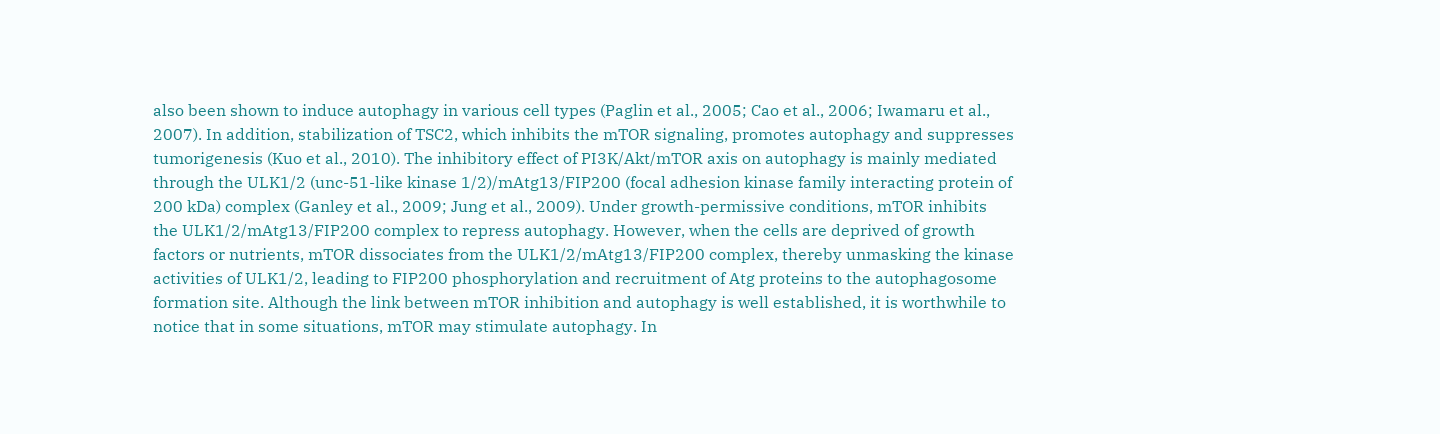also been shown to induce autophagy in various cell types (Paglin et al., 2005; Cao et al., 2006; Iwamaru et al., 2007). In addition, stabilization of TSC2, which inhibits the mTOR signaling, promotes autophagy and suppresses tumorigenesis (Kuo et al., 2010). The inhibitory effect of PI3K/Akt/mTOR axis on autophagy is mainly mediated through the ULK1/2 (unc-51-like kinase 1/2)/mAtg13/FIP200 (focal adhesion kinase family interacting protein of 200 kDa) complex (Ganley et al., 2009; Jung et al., 2009). Under growth-permissive conditions, mTOR inhibits the ULK1/2/mAtg13/FIP200 complex to repress autophagy. However, when the cells are deprived of growth factors or nutrients, mTOR dissociates from the ULK1/2/mAtg13/FIP200 complex, thereby unmasking the kinase activities of ULK1/2, leading to FIP200 phosphorylation and recruitment of Atg proteins to the autophagosome formation site. Although the link between mTOR inhibition and autophagy is well established, it is worthwhile to notice that in some situations, mTOR may stimulate autophagy. In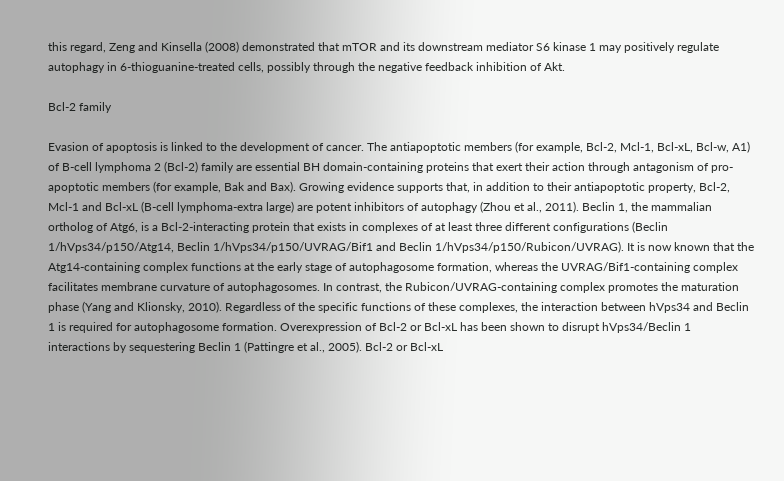this regard, Zeng and Kinsella (2008) demonstrated that mTOR and its downstream mediator S6 kinase 1 may positively regulate autophagy in 6-thioguanine-treated cells, possibly through the negative feedback inhibition of Akt.

Bcl-2 family

Evasion of apoptosis is linked to the development of cancer. The antiapoptotic members (for example, Bcl-2, Mcl-1, Bcl-xL, Bcl-w, A1) of B-cell lymphoma 2 (Bcl-2) family are essential BH domain-containing proteins that exert their action through antagonism of pro-apoptotic members (for example, Bak and Bax). Growing evidence supports that, in addition to their antiapoptotic property, Bcl-2, Mcl-1 and Bcl-xL (B-cell lymphoma-extra large) are potent inhibitors of autophagy (Zhou et al., 2011). Beclin 1, the mammalian ortholog of Atg6, is a Bcl-2-interacting protein that exists in complexes of at least three different configurations (Beclin 1/hVps34/p150/Atg14, Beclin 1/hVps34/p150/UVRAG/Bif1 and Beclin 1/hVps34/p150/Rubicon/UVRAG). It is now known that the Atg14-containing complex functions at the early stage of autophagosome formation, whereas the UVRAG/Bif1-containing complex facilitates membrane curvature of autophagosomes. In contrast, the Rubicon/UVRAG-containing complex promotes the maturation phase (Yang and Klionsky, 2010). Regardless of the specific functions of these complexes, the interaction between hVps34 and Beclin 1 is required for autophagosome formation. Overexpression of Bcl-2 or Bcl-xL has been shown to disrupt hVps34/Beclin 1 interactions by sequestering Beclin 1 (Pattingre et al., 2005). Bcl-2 or Bcl-xL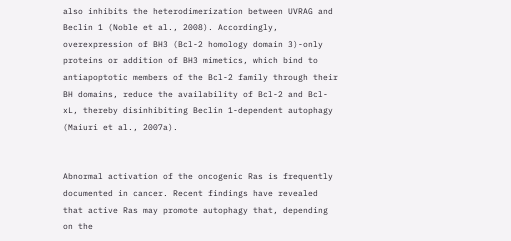also inhibits the heterodimerization between UVRAG and Beclin 1 (Noble et al., 2008). Accordingly, overexpression of BH3 (Bcl-2 homology domain 3)-only proteins or addition of BH3 mimetics, which bind to antiapoptotic members of the Bcl-2 family through their BH domains, reduce the availability of Bcl-2 and Bcl-xL, thereby disinhibiting Beclin 1-dependent autophagy (Maiuri et al., 2007a).


Abnormal activation of the oncogenic Ras is frequently documented in cancer. Recent findings have revealed that active Ras may promote autophagy that, depending on the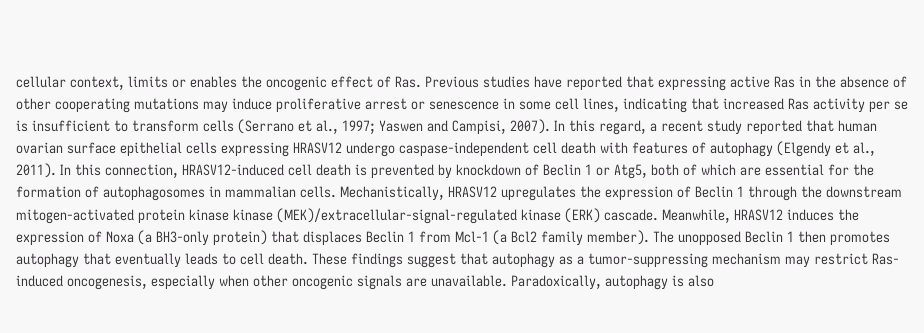cellular context, limits or enables the oncogenic effect of Ras. Previous studies have reported that expressing active Ras in the absence of other cooperating mutations may induce proliferative arrest or senescence in some cell lines, indicating that increased Ras activity per se is insufficient to transform cells (Serrano et al., 1997; Yaswen and Campisi, 2007). In this regard, a recent study reported that human ovarian surface epithelial cells expressing HRASV12 undergo caspase-independent cell death with features of autophagy (Elgendy et al., 2011). In this connection, HRASV12-induced cell death is prevented by knockdown of Beclin 1 or Atg5, both of which are essential for the formation of autophagosomes in mammalian cells. Mechanistically, HRASV12 upregulates the expression of Beclin 1 through the downstream mitogen-activated protein kinase kinase (MEK)/extracellular-signal-regulated kinase (ERK) cascade. Meanwhile, HRASV12 induces the expression of Noxa (a BH3-only protein) that displaces Beclin 1 from Mcl-1 (a Bcl2 family member). The unopposed Beclin 1 then promotes autophagy that eventually leads to cell death. These findings suggest that autophagy as a tumor-suppressing mechanism may restrict Ras-induced oncogenesis, especially when other oncogenic signals are unavailable. Paradoxically, autophagy is also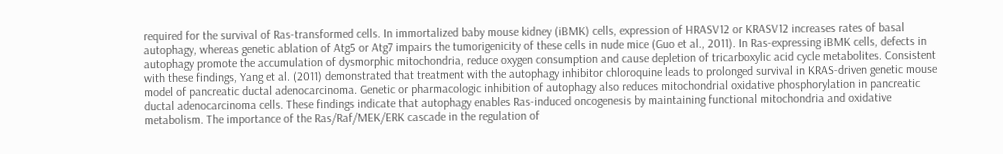required for the survival of Ras-transformed cells. In immortalized baby mouse kidney (iBMK) cells, expression of HRASV12 or KRASV12 increases rates of basal autophagy, whereas genetic ablation of Atg5 or Atg7 impairs the tumorigenicity of these cells in nude mice (Guo et al., 2011). In Ras-expressing iBMK cells, defects in autophagy promote the accumulation of dysmorphic mitochondria, reduce oxygen consumption and cause depletion of tricarboxylic acid cycle metabolites. Consistent with these findings, Yang et al. (2011) demonstrated that treatment with the autophagy inhibitor chloroquine leads to prolonged survival in KRAS-driven genetic mouse model of pancreatic ductal adenocarcinoma. Genetic or pharmacologic inhibition of autophagy also reduces mitochondrial oxidative phosphorylation in pancreatic ductal adenocarcinoma cells. These findings indicate that autophagy enables Ras-induced oncogenesis by maintaining functional mitochondria and oxidative metabolism. The importance of the Ras/Raf/MEK/ERK cascade in the regulation of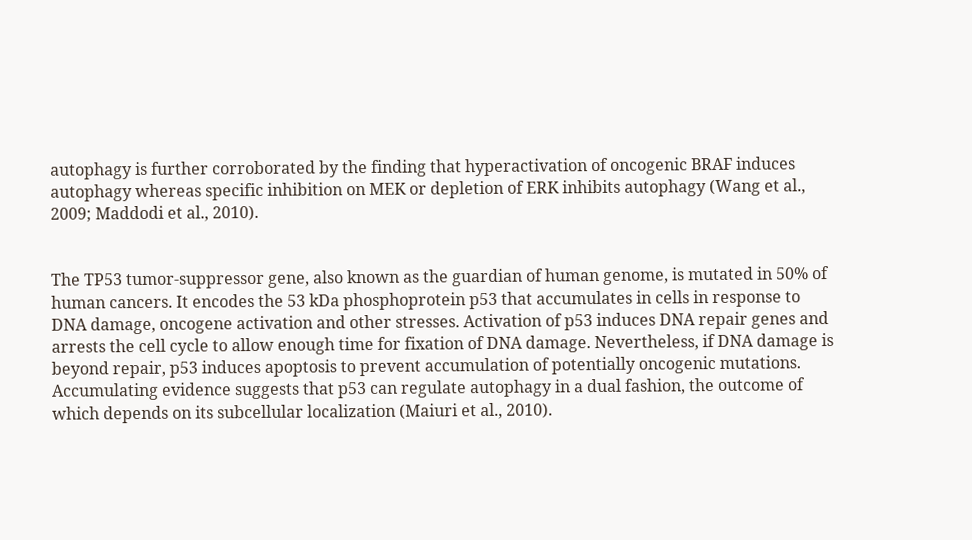autophagy is further corroborated by the finding that hyperactivation of oncogenic BRAF induces autophagy whereas specific inhibition on MEK or depletion of ERK inhibits autophagy (Wang et al., 2009; Maddodi et al., 2010).


The TP53 tumor-suppressor gene, also known as the guardian of human genome, is mutated in 50% of human cancers. It encodes the 53 kDa phosphoprotein p53 that accumulates in cells in response to DNA damage, oncogene activation and other stresses. Activation of p53 induces DNA repair genes and arrests the cell cycle to allow enough time for fixation of DNA damage. Nevertheless, if DNA damage is beyond repair, p53 induces apoptosis to prevent accumulation of potentially oncogenic mutations. Accumulating evidence suggests that p53 can regulate autophagy in a dual fashion, the outcome of which depends on its subcellular localization (Maiuri et al., 2010).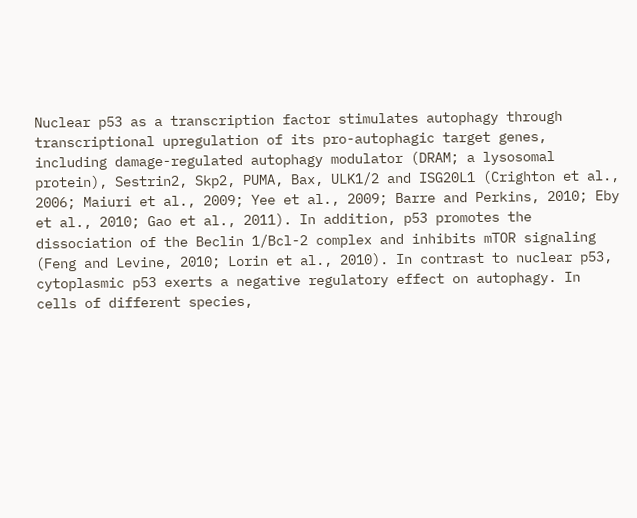Nuclear p53 as a transcription factor stimulates autophagy through transcriptional upregulation of its pro-autophagic target genes, including damage-regulated autophagy modulator (DRAM; a lysosomal protein), Sestrin2, Skp2, PUMA, Bax, ULK1/2 and ISG20L1 (Crighton et al., 2006; Maiuri et al., 2009; Yee et al., 2009; Barre and Perkins, 2010; Eby et al., 2010; Gao et al., 2011). In addition, p53 promotes the dissociation of the Beclin 1/Bcl-2 complex and inhibits mTOR signaling (Feng and Levine, 2010; Lorin et al., 2010). In contrast to nuclear p53, cytoplasmic p53 exerts a negative regulatory effect on autophagy. In cells of different species,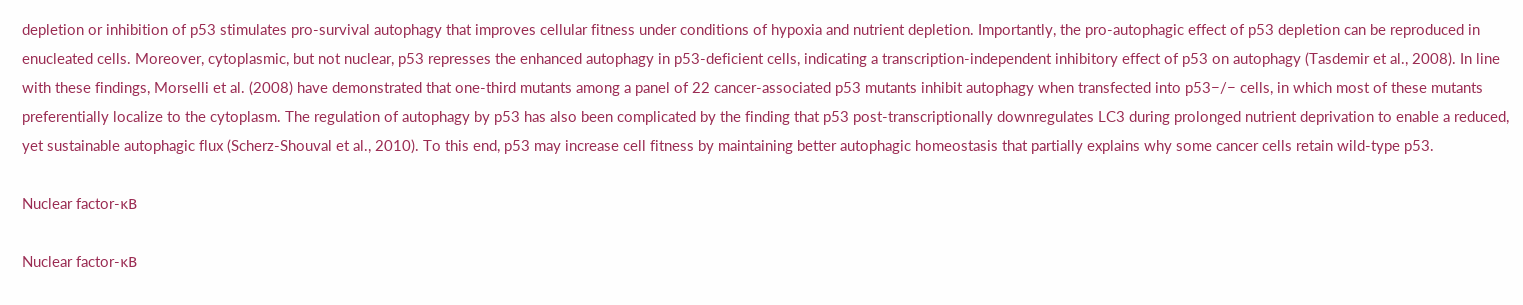depletion or inhibition of p53 stimulates pro-survival autophagy that improves cellular fitness under conditions of hypoxia and nutrient depletion. Importantly, the pro-autophagic effect of p53 depletion can be reproduced in enucleated cells. Moreover, cytoplasmic, but not nuclear, p53 represses the enhanced autophagy in p53-deficient cells, indicating a transcription-independent inhibitory effect of p53 on autophagy (Tasdemir et al., 2008). In line with these findings, Morselli et al. (2008) have demonstrated that one-third mutants among a panel of 22 cancer-associated p53 mutants inhibit autophagy when transfected into p53−/− cells, in which most of these mutants preferentially localize to the cytoplasm. The regulation of autophagy by p53 has also been complicated by the finding that p53 post-transcriptionally downregulates LC3 during prolonged nutrient deprivation to enable a reduced, yet sustainable autophagic flux (Scherz-Shouval et al., 2010). To this end, p53 may increase cell fitness by maintaining better autophagic homeostasis that partially explains why some cancer cells retain wild-type p53.

Nuclear factor-κB

Nuclear factor-κB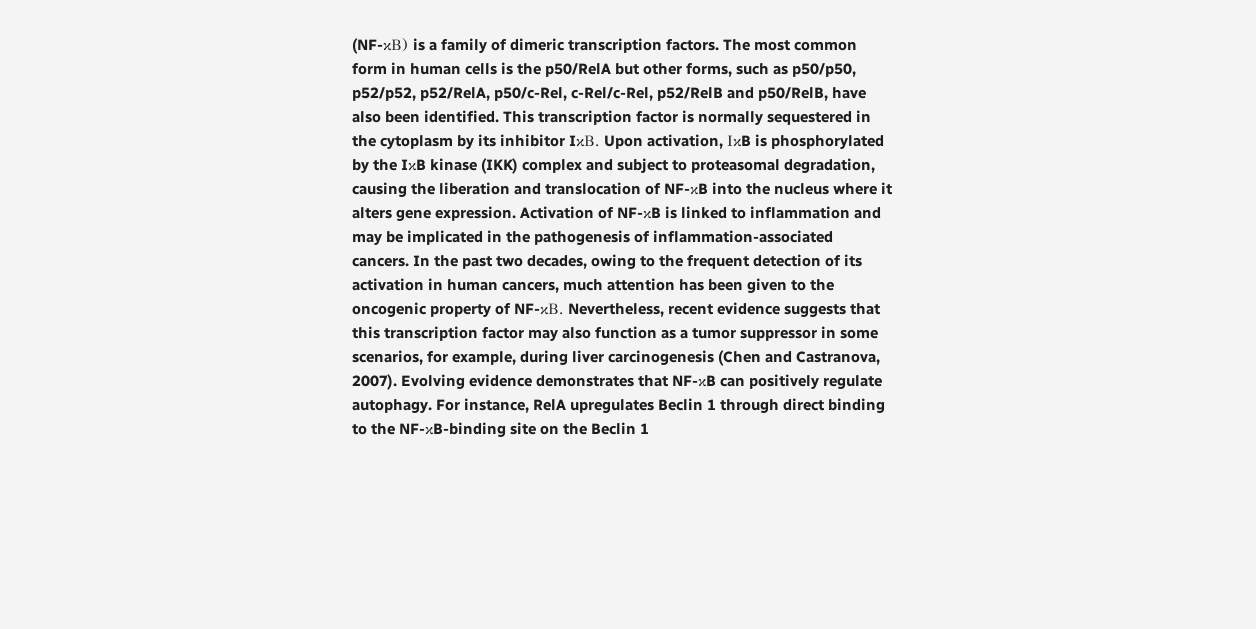(NF-κB) is a family of dimeric transcription factors. The most common form in human cells is the p50/RelA but other forms, such as p50/p50, p52/p52, p52/RelA, p50/c-Rel, c-Rel/c-Rel, p52/RelB and p50/RelB, have also been identified. This transcription factor is normally sequestered in the cytoplasm by its inhibitor IκB. Upon activation, IκB is phosphorylated by the IκB kinase (IKK) complex and subject to proteasomal degradation, causing the liberation and translocation of NF-κB into the nucleus where it alters gene expression. Activation of NF-κB is linked to inflammation and may be implicated in the pathogenesis of inflammation-associated cancers. In the past two decades, owing to the frequent detection of its activation in human cancers, much attention has been given to the oncogenic property of NF-κB. Nevertheless, recent evidence suggests that this transcription factor may also function as a tumor suppressor in some scenarios, for example, during liver carcinogenesis (Chen and Castranova, 2007). Evolving evidence demonstrates that NF-κB can positively regulate autophagy. For instance, RelA upregulates Beclin 1 through direct binding to the NF-κB-binding site on the Beclin 1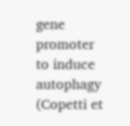gene promoter to induce autophagy (Copetti et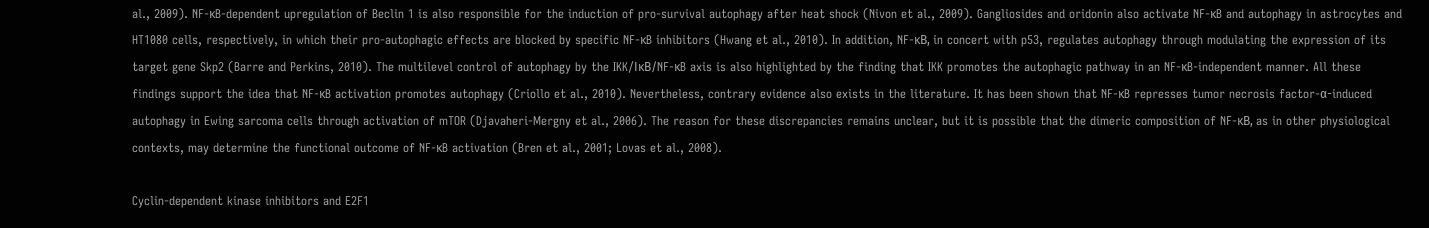al., 2009). NF-κB-dependent upregulation of Beclin 1 is also responsible for the induction of pro-survival autophagy after heat shock (Nivon et al., 2009). Gangliosides and oridonin also activate NF-κB and autophagy in astrocytes and HT1080 cells, respectively, in which their pro-autophagic effects are blocked by specific NF-κB inhibitors (Hwang et al., 2010). In addition, NF-κB, in concert with p53, regulates autophagy through modulating the expression of its target gene Skp2 (Barre and Perkins, 2010). The multilevel control of autophagy by the IKK/IκB/NF-κB axis is also highlighted by the finding that IKK promotes the autophagic pathway in an NF-κB-independent manner. All these findings support the idea that NF-κB activation promotes autophagy (Criollo et al., 2010). Nevertheless, contrary evidence also exists in the literature. It has been shown that NF-κB represses tumor necrosis factor-α-induced autophagy in Ewing sarcoma cells through activation of mTOR (Djavaheri-Mergny et al., 2006). The reason for these discrepancies remains unclear, but it is possible that the dimeric composition of NF-κB, as in other physiological contexts, may determine the functional outcome of NF-κB activation (Bren et al., 2001; Lovas et al., 2008).

Cyclin-dependent kinase inhibitors and E2F1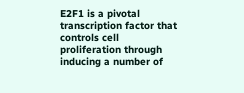E2F1 is a pivotal transcription factor that controls cell proliferation through inducing a number of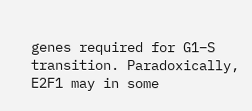genes required for G1–S transition. Paradoxically, E2F1 may in some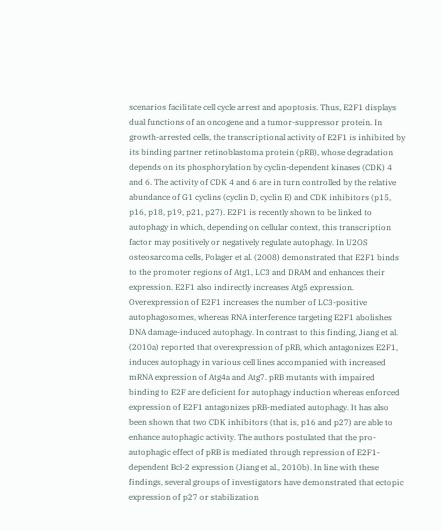scenarios facilitate cell cycle arrest and apoptosis. Thus, E2F1 displays dual functions of an oncogene and a tumor-suppressor protein. In growth-arrested cells, the transcriptional activity of E2F1 is inhibited by its binding partner retinoblastoma protein (pRB), whose degradation depends on its phosphorylation by cyclin-dependent kinases (CDK) 4 and 6. The activity of CDK 4 and 6 are in turn controlled by the relative abundance of G1 cyclins (cyclin D, cyclin E) and CDK inhibitors (p15, p16, p18, p19, p21, p27). E2F1 is recently shown to be linked to autophagy in which, depending on cellular context, this transcription factor may positively or negatively regulate autophagy. In U2OS osteosarcoma cells, Polager et al. (2008) demonstrated that E2F1 binds to the promoter regions of Atg1, LC3 and DRAM and enhances their expression. E2F1 also indirectly increases Atg5 expression. Overexpression of E2F1 increases the number of LC3-positive autophagosomes, whereas RNA interference targeting E2F1 abolishes DNA damage-induced autophagy. In contrast to this finding, Jiang et al. (2010a) reported that overexpression of pRB, which antagonizes E2F1, induces autophagy in various cell lines accompanied with increased mRNA expression of Atg4a and Atg7. pRB mutants with impaired binding to E2F are deficient for autophagy induction whereas enforced expression of E2F1 antagonizes pRB-mediated autophagy. It has also been shown that two CDK inhibitors (that is, p16 and p27) are able to enhance autophagic activity. The authors postulated that the pro-autophagic effect of pRB is mediated through repression of E2F1-dependent Bcl-2 expression (Jiang et al., 2010b). In line with these findings, several groups of investigators have demonstrated that ectopic expression of p27 or stabilization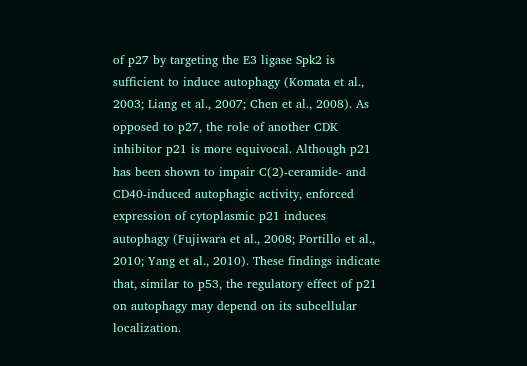of p27 by targeting the E3 ligase Spk2 is sufficient to induce autophagy (Komata et al., 2003; Liang et al., 2007; Chen et al., 2008). As opposed to p27, the role of another CDK inhibitor p21 is more equivocal. Although p21 has been shown to impair C(2)-ceramide- and CD40-induced autophagic activity, enforced expression of cytoplasmic p21 induces autophagy (Fujiwara et al., 2008; Portillo et al., 2010; Yang et al., 2010). These findings indicate that, similar to p53, the regulatory effect of p21 on autophagy may depend on its subcellular localization.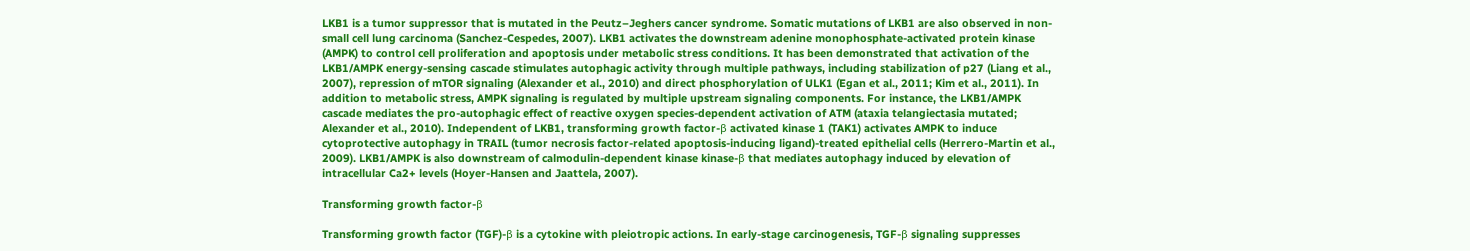LKB1 is a tumor suppressor that is mutated in the Peutz–Jeghers cancer syndrome. Somatic mutations of LKB1 are also observed in non-small cell lung carcinoma (Sanchez-Cespedes, 2007). LKB1 activates the downstream adenine monophosphate-activated protein kinase (AMPK) to control cell proliferation and apoptosis under metabolic stress conditions. It has been demonstrated that activation of the LKB1/AMPK energy-sensing cascade stimulates autophagic activity through multiple pathways, including stabilization of p27 (Liang et al., 2007), repression of mTOR signaling (Alexander et al., 2010) and direct phosphorylation of ULK1 (Egan et al., 2011; Kim et al., 2011). In addition to metabolic stress, AMPK signaling is regulated by multiple upstream signaling components. For instance, the LKB1/AMPK cascade mediates the pro-autophagic effect of reactive oxygen species-dependent activation of ATM (ataxia telangiectasia mutated; Alexander et al., 2010). Independent of LKB1, transforming growth factor-β activated kinase 1 (TAK1) activates AMPK to induce cytoprotective autophagy in TRAIL (tumor necrosis factor-related apoptosis-inducing ligand)-treated epithelial cells (Herrero-Martin et al., 2009). LKB1/AMPK is also downstream of calmodulin-dependent kinase kinase-β that mediates autophagy induced by elevation of intracellular Ca2+ levels (Hoyer-Hansen and Jaattela, 2007).

Transforming growth factor-β

Transforming growth factor (TGF)-β is a cytokine with pleiotropic actions. In early-stage carcinogenesis, TGF-β signaling suppresses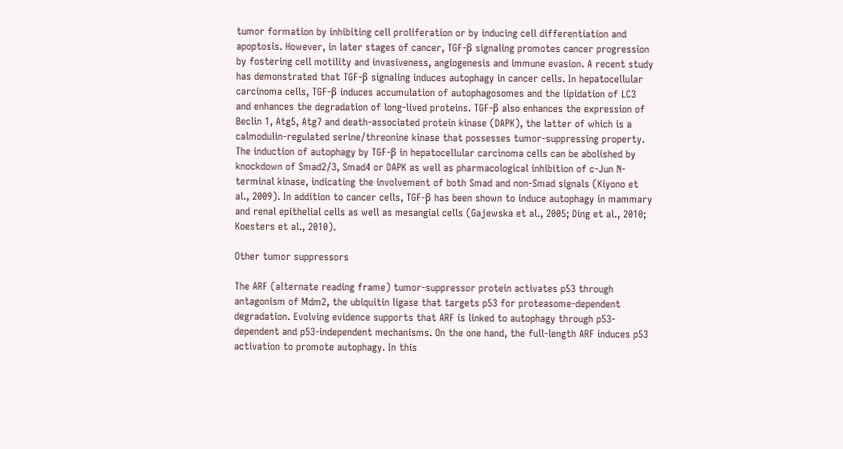tumor formation by inhibiting cell proliferation or by inducing cell differentiation and apoptosis. However, in later stages of cancer, TGF-β signaling promotes cancer progression by fostering cell motility and invasiveness, angiogenesis and immune evasion. A recent study has demonstrated that TGF-β signaling induces autophagy in cancer cells. In hepatocellular carcinoma cells, TGF-β induces accumulation of autophagosomes and the lipidation of LC3 and enhances the degradation of long-lived proteins. TGF-β also enhances the expression of Beclin 1, Atg5, Atg7 and death-associated protein kinase (DAPK), the latter of which is a calmodulin-regulated serine/threonine kinase that possesses tumor-suppressing property. The induction of autophagy by TGF-β in hepatocellular carcinoma cells can be abolished by knockdown of Smad2/3, Smad4 or DAPK as well as pharmacological inhibition of c-Jun N-terminal kinase, indicating the involvement of both Smad and non-Smad signals (Kiyono et al., 2009). In addition to cancer cells, TGF-β has been shown to induce autophagy in mammary and renal epithelial cells as well as mesangial cells (Gajewska et al., 2005; Ding et al., 2010; Koesters et al., 2010).

Other tumor suppressors

The ARF (alternate reading frame) tumor-suppressor protein activates p53 through antagonism of Mdm2, the ubiquitin ligase that targets p53 for proteasome-dependent degradation. Evolving evidence supports that ARF is linked to autophagy through p53-dependent and p53-independent mechanisms. On the one hand, the full-length ARF induces p53 activation to promote autophagy. In this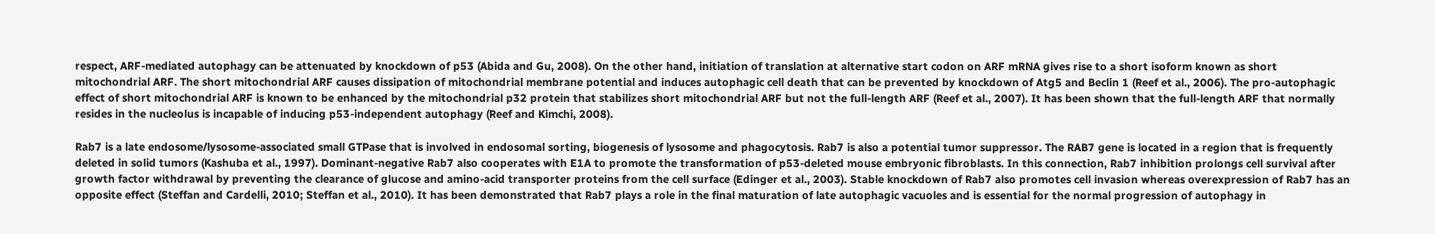respect, ARF-mediated autophagy can be attenuated by knockdown of p53 (Abida and Gu, 2008). On the other hand, initiation of translation at alternative start codon on ARF mRNA gives rise to a short isoform known as short mitochondrial ARF. The short mitochondrial ARF causes dissipation of mitochondrial membrane potential and induces autophagic cell death that can be prevented by knockdown of Atg5 and Beclin 1 (Reef et al., 2006). The pro-autophagic effect of short mitochondrial ARF is known to be enhanced by the mitochondrial p32 protein that stabilizes short mitochondrial ARF but not the full-length ARF (Reef et al., 2007). It has been shown that the full-length ARF that normally resides in the nucleolus is incapable of inducing p53-independent autophagy (Reef and Kimchi, 2008).

Rab7 is a late endosome/lysosome-associated small GTPase that is involved in endosomal sorting, biogenesis of lysosome and phagocytosis. Rab7 is also a potential tumor suppressor. The RAB7 gene is located in a region that is frequently deleted in solid tumors (Kashuba et al., 1997). Dominant-negative Rab7 also cooperates with E1A to promote the transformation of p53-deleted mouse embryonic fibroblasts. In this connection, Rab7 inhibition prolongs cell survival after growth factor withdrawal by preventing the clearance of glucose and amino-acid transporter proteins from the cell surface (Edinger et al., 2003). Stable knockdown of Rab7 also promotes cell invasion whereas overexpression of Rab7 has an opposite effect (Steffan and Cardelli, 2010; Steffan et al., 2010). It has been demonstrated that Rab7 plays a role in the final maturation of late autophagic vacuoles and is essential for the normal progression of autophagy in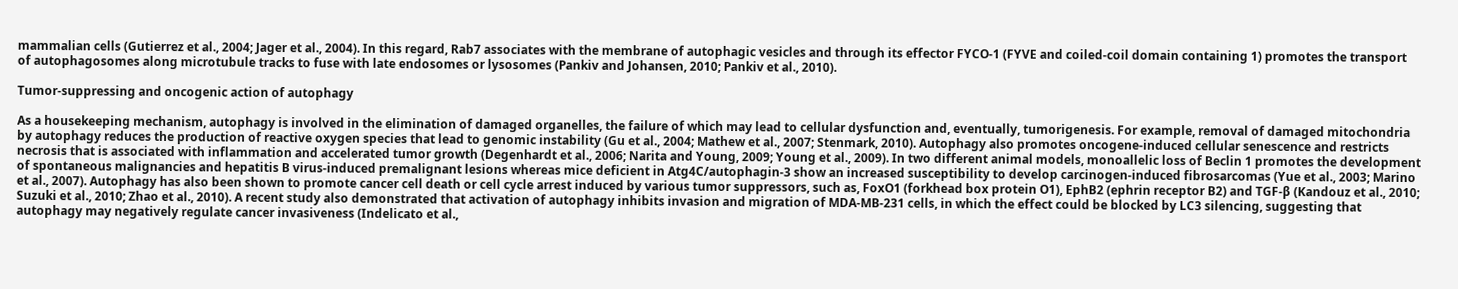mammalian cells (Gutierrez et al., 2004; Jager et al., 2004). In this regard, Rab7 associates with the membrane of autophagic vesicles and through its effector FYCO-1 (FYVE and coiled-coil domain containing 1) promotes the transport of autophagosomes along microtubule tracks to fuse with late endosomes or lysosomes (Pankiv and Johansen, 2010; Pankiv et al., 2010).

Tumor-suppressing and oncogenic action of autophagy

As a housekeeping mechanism, autophagy is involved in the elimination of damaged organelles, the failure of which may lead to cellular dysfunction and, eventually, tumorigenesis. For example, removal of damaged mitochondria by autophagy reduces the production of reactive oxygen species that lead to genomic instability (Gu et al., 2004; Mathew et al., 2007; Stenmark, 2010). Autophagy also promotes oncogene-induced cellular senescence and restricts necrosis that is associated with inflammation and accelerated tumor growth (Degenhardt et al., 2006; Narita and Young, 2009; Young et al., 2009). In two different animal models, monoallelic loss of Beclin 1 promotes the development of spontaneous malignancies and hepatitis B virus-induced premalignant lesions whereas mice deficient in Atg4C/autophagin-3 show an increased susceptibility to develop carcinogen-induced fibrosarcomas (Yue et al., 2003; Marino et al., 2007). Autophagy has also been shown to promote cancer cell death or cell cycle arrest induced by various tumor suppressors, such as, FoxO1 (forkhead box protein O1), EphB2 (ephrin receptor B2) and TGF-β (Kandouz et al., 2010; Suzuki et al., 2010; Zhao et al., 2010). A recent study also demonstrated that activation of autophagy inhibits invasion and migration of MDA-MB-231 cells, in which the effect could be blocked by LC3 silencing, suggesting that autophagy may negatively regulate cancer invasiveness (Indelicato et al.,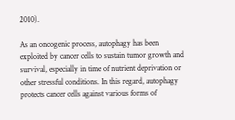2010).

As an oncogenic process, autophagy has been exploited by cancer cells to sustain tumor growth and survival, especially in time of nutrient deprivation or other stressful conditions. In this regard, autophagy protects cancer cells against various forms of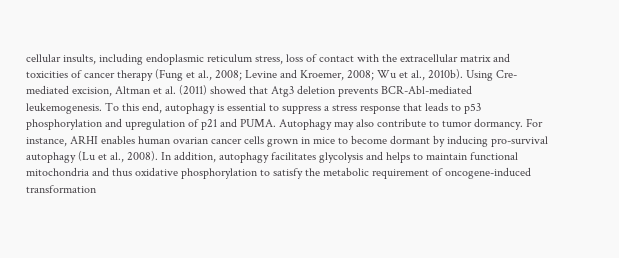cellular insults, including endoplasmic reticulum stress, loss of contact with the extracellular matrix and toxicities of cancer therapy (Fung et al., 2008; Levine and Kroemer, 2008; Wu et al., 2010b). Using Cre-mediated excision, Altman et al. (2011) showed that Atg3 deletion prevents BCR-Abl-mediated leukemogenesis. To this end, autophagy is essential to suppress a stress response that leads to p53 phosphorylation and upregulation of p21 and PUMA. Autophagy may also contribute to tumor dormancy. For instance, ARHI enables human ovarian cancer cells grown in mice to become dormant by inducing pro-survival autophagy (Lu et al., 2008). In addition, autophagy facilitates glycolysis and helps to maintain functional mitochondria and thus oxidative phosphorylation to satisfy the metabolic requirement of oncogene-induced transformation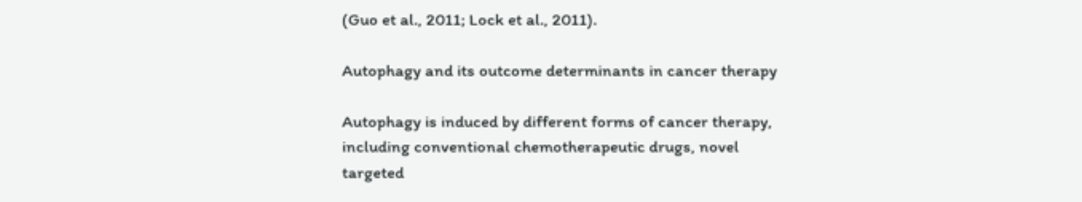(Guo et al., 2011; Lock et al., 2011).

Autophagy and its outcome determinants in cancer therapy

Autophagy is induced by different forms of cancer therapy, including conventional chemotherapeutic drugs, novel targeted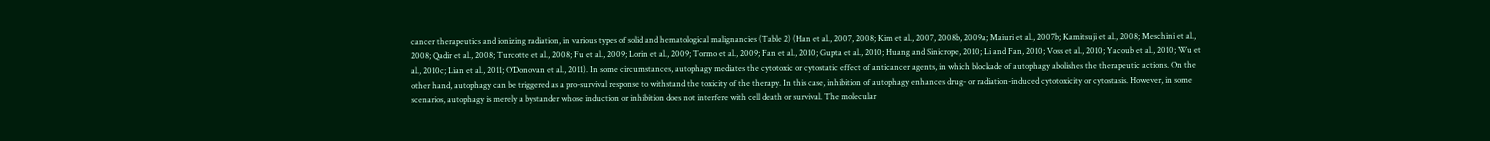cancer therapeutics and ionizing radiation, in various types of solid and hematological malignancies (Table 2) (Han et al., 2007, 2008; Kim et al., 2007, 2008b, 2009a; Maiuri et al., 2007b; Kamitsuji et al., 2008; Meschini et al., 2008; Qadir et al., 2008; Turcotte et al., 2008; Fu et al., 2009; Lorin et al., 2009; Tormo et al., 2009; Fan et al., 2010; Gupta et al., 2010; Huang and Sinicrope, 2010; Li and Fan, 2010; Voss et al., 2010; Yacoub et al., 2010; Wu et al., 2010c; Lian et al., 2011; O’Donovan et al., 2011). In some circumstances, autophagy mediates the cytotoxic or cytostatic effect of anticancer agents, in which blockade of autophagy abolishes the therapeutic actions. On the other hand, autophagy can be triggered as a pro-survival response to withstand the toxicity of the therapy. In this case, inhibition of autophagy enhances drug- or radiation-induced cytotoxicity or cytostasis. However, in some scenarios, autophagy is merely a bystander whose induction or inhibition does not interfere with cell death or survival. The molecular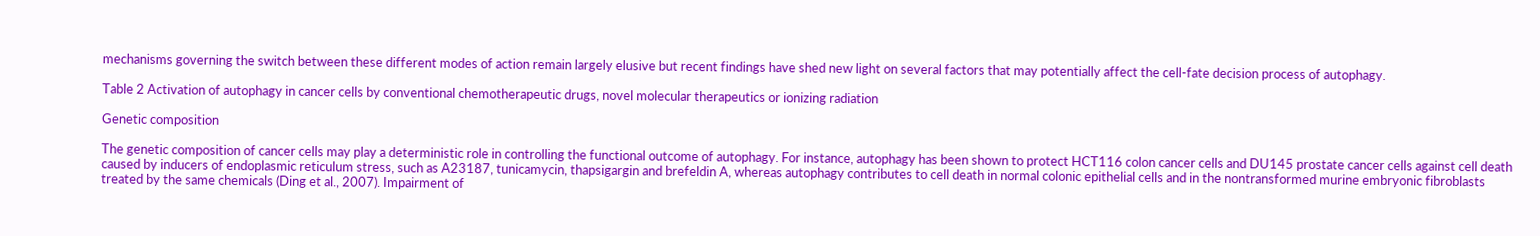mechanisms governing the switch between these different modes of action remain largely elusive but recent findings have shed new light on several factors that may potentially affect the cell-fate decision process of autophagy.

Table 2 Activation of autophagy in cancer cells by conventional chemotherapeutic drugs, novel molecular therapeutics or ionizing radiation

Genetic composition

The genetic composition of cancer cells may play a deterministic role in controlling the functional outcome of autophagy. For instance, autophagy has been shown to protect HCT116 colon cancer cells and DU145 prostate cancer cells against cell death caused by inducers of endoplasmic reticulum stress, such as A23187, tunicamycin, thapsigargin and brefeldin A, whereas autophagy contributes to cell death in normal colonic epithelial cells and in the nontransformed murine embryonic fibroblasts treated by the same chemicals (Ding et al., 2007). Impairment of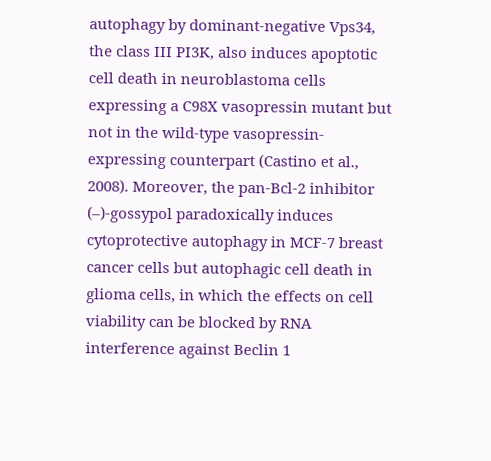autophagy by dominant-negative Vps34, the class III PI3K, also induces apoptotic cell death in neuroblastoma cells expressing a C98X vasopressin mutant but not in the wild-type vasopressin-expressing counterpart (Castino et al., 2008). Moreover, the pan-Bcl-2 inhibitor (–)-gossypol paradoxically induces cytoprotective autophagy in MCF-7 breast cancer cells but autophagic cell death in glioma cells, in which the effects on cell viability can be blocked by RNA interference against Beclin 1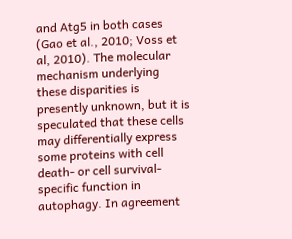and Atg5 in both cases (Gao et al., 2010; Voss et al, 2010). The molecular mechanism underlying these disparities is presently unknown, but it is speculated that these cells may differentially express some proteins with cell death- or cell survival-specific function in autophagy. In agreement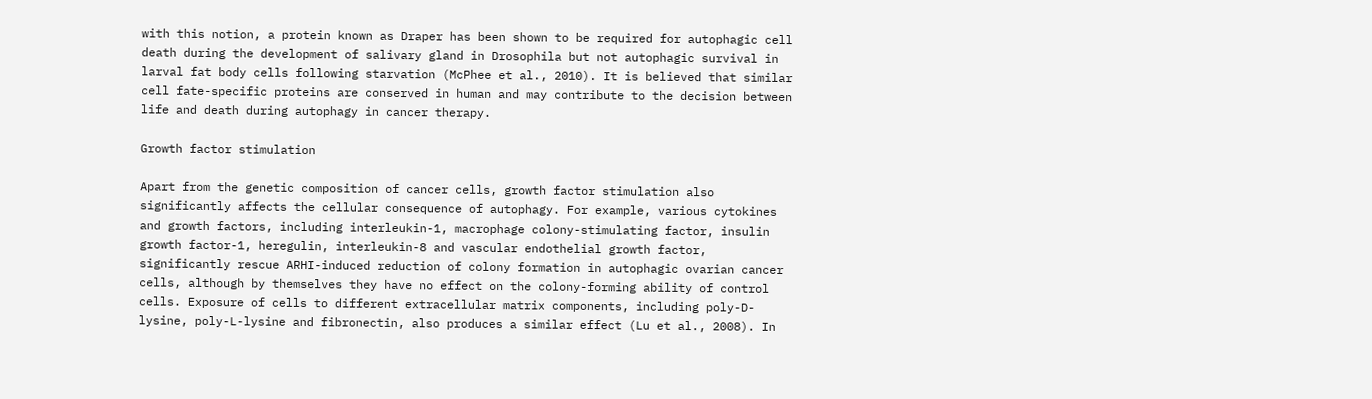with this notion, a protein known as Draper has been shown to be required for autophagic cell death during the development of salivary gland in Drosophila but not autophagic survival in larval fat body cells following starvation (McPhee et al., 2010). It is believed that similar cell fate-specific proteins are conserved in human and may contribute to the decision between life and death during autophagy in cancer therapy.

Growth factor stimulation

Apart from the genetic composition of cancer cells, growth factor stimulation also significantly affects the cellular consequence of autophagy. For example, various cytokines and growth factors, including interleukin-1, macrophage colony-stimulating factor, insulin growth factor-1, heregulin, interleukin-8 and vascular endothelial growth factor, significantly rescue ARHI-induced reduction of colony formation in autophagic ovarian cancer cells, although by themselves they have no effect on the colony-forming ability of control cells. Exposure of cells to different extracellular matrix components, including poly-D-lysine, poly-L-lysine and fibronectin, also produces a similar effect (Lu et al., 2008). In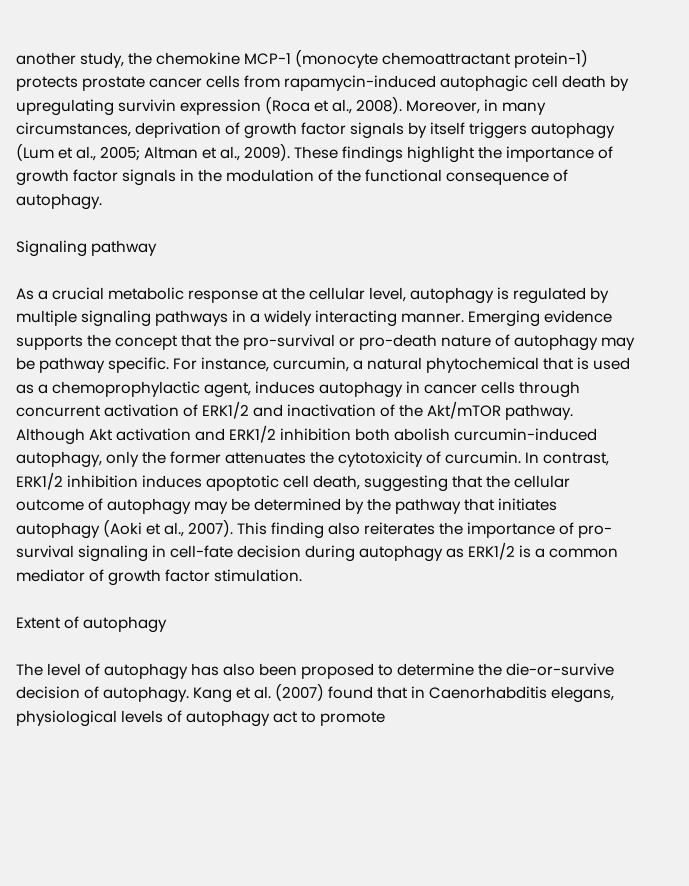another study, the chemokine MCP-1 (monocyte chemoattractant protein-1) protects prostate cancer cells from rapamycin-induced autophagic cell death by upregulating survivin expression (Roca et al., 2008). Moreover, in many circumstances, deprivation of growth factor signals by itself triggers autophagy (Lum et al., 2005; Altman et al., 2009). These findings highlight the importance of growth factor signals in the modulation of the functional consequence of autophagy.

Signaling pathway

As a crucial metabolic response at the cellular level, autophagy is regulated by multiple signaling pathways in a widely interacting manner. Emerging evidence supports the concept that the pro-survival or pro-death nature of autophagy may be pathway specific. For instance, curcumin, a natural phytochemical that is used as a chemoprophylactic agent, induces autophagy in cancer cells through concurrent activation of ERK1/2 and inactivation of the Akt/mTOR pathway. Although Akt activation and ERK1/2 inhibition both abolish curcumin-induced autophagy, only the former attenuates the cytotoxicity of curcumin. In contrast, ERK1/2 inhibition induces apoptotic cell death, suggesting that the cellular outcome of autophagy may be determined by the pathway that initiates autophagy (Aoki et al., 2007). This finding also reiterates the importance of pro-survival signaling in cell-fate decision during autophagy as ERK1/2 is a common mediator of growth factor stimulation.

Extent of autophagy

The level of autophagy has also been proposed to determine the die-or-survive decision of autophagy. Kang et al. (2007) found that in Caenorhabditis elegans, physiological levels of autophagy act to promote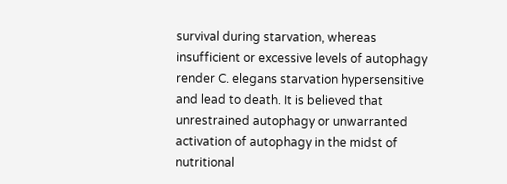survival during starvation, whereas insufficient or excessive levels of autophagy render C. elegans starvation hypersensitive and lead to death. It is believed that unrestrained autophagy or unwarranted activation of autophagy in the midst of nutritional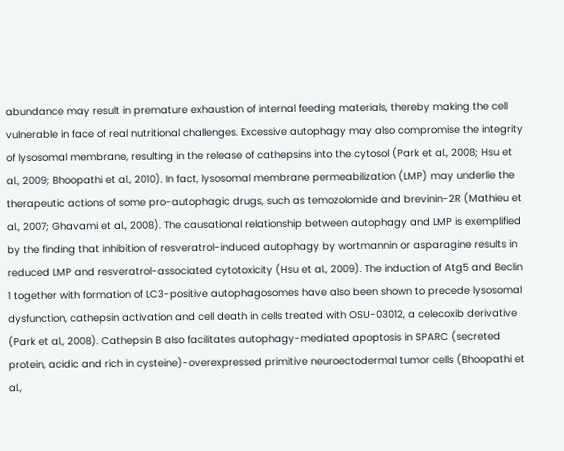abundance may result in premature exhaustion of internal feeding materials, thereby making the cell vulnerable in face of real nutritional challenges. Excessive autophagy may also compromise the integrity of lysosomal membrane, resulting in the release of cathepsins into the cytosol (Park et al., 2008; Hsu et al., 2009; Bhoopathi et al., 2010). In fact, lysosomal membrane permeabilization (LMP) may underlie the therapeutic actions of some pro-autophagic drugs, such as temozolomide and brevinin-2R (Mathieu et al., 2007; Ghavami et al., 2008). The causational relationship between autophagy and LMP is exemplified by the finding that inhibition of resveratrol-induced autophagy by wortmannin or asparagine results in reduced LMP and resveratrol-associated cytotoxicity (Hsu et al., 2009). The induction of Atg5 and Beclin 1 together with formation of LC3-positive autophagosomes have also been shown to precede lysosomal dysfunction, cathepsin activation and cell death in cells treated with OSU-03012, a celecoxib derivative (Park et al., 2008). Cathepsin B also facilitates autophagy-mediated apoptosis in SPARC (secreted protein, acidic and rich in cysteine)-overexpressed primitive neuroectodermal tumor cells (Bhoopathi et al.,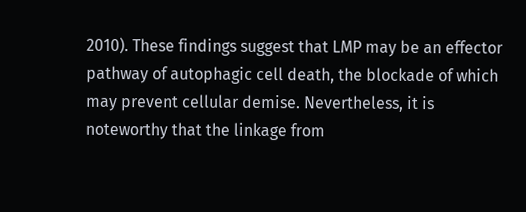2010). These findings suggest that LMP may be an effector pathway of autophagic cell death, the blockade of which may prevent cellular demise. Nevertheless, it is noteworthy that the linkage from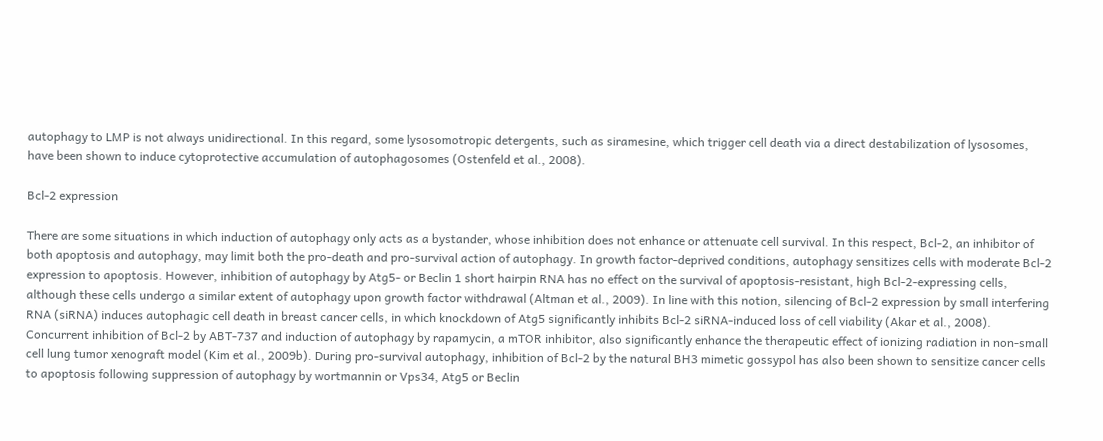autophagy to LMP is not always unidirectional. In this regard, some lysosomotropic detergents, such as siramesine, which trigger cell death via a direct destabilization of lysosomes, have been shown to induce cytoprotective accumulation of autophagosomes (Ostenfeld et al., 2008).

Bcl-2 expression

There are some situations in which induction of autophagy only acts as a bystander, whose inhibition does not enhance or attenuate cell survival. In this respect, Bcl-2, an inhibitor of both apoptosis and autophagy, may limit both the pro-death and pro-survival action of autophagy. In growth factor-deprived conditions, autophagy sensitizes cells with moderate Bcl-2 expression to apoptosis. However, inhibition of autophagy by Atg5- or Beclin 1 short hairpin RNA has no effect on the survival of apoptosis-resistant, high Bcl-2-expressing cells, although these cells undergo a similar extent of autophagy upon growth factor withdrawal (Altman et al., 2009). In line with this notion, silencing of Bcl-2 expression by small interfering RNA (siRNA) induces autophagic cell death in breast cancer cells, in which knockdown of Atg5 significantly inhibits Bcl-2 siRNA-induced loss of cell viability (Akar et al., 2008). Concurrent inhibition of Bcl-2 by ABT-737 and induction of autophagy by rapamycin, a mTOR inhibitor, also significantly enhance the therapeutic effect of ionizing radiation in non-small cell lung tumor xenograft model (Kim et al., 2009b). During pro-survival autophagy, inhibition of Bcl-2 by the natural BH3 mimetic gossypol has also been shown to sensitize cancer cells to apoptosis following suppression of autophagy by wortmannin or Vps34, Atg5 or Beclin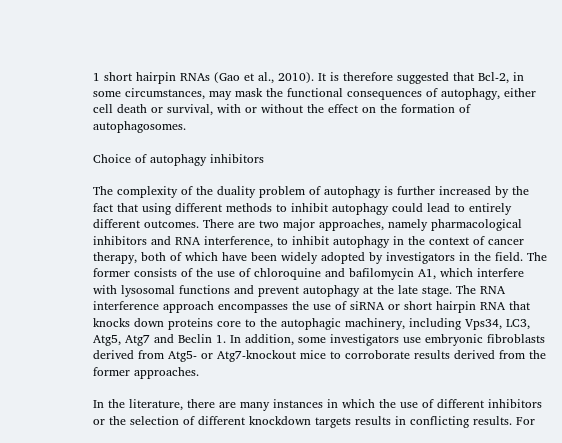1 short hairpin RNAs (Gao et al., 2010). It is therefore suggested that Bcl-2, in some circumstances, may mask the functional consequences of autophagy, either cell death or survival, with or without the effect on the formation of autophagosomes.

Choice of autophagy inhibitors

The complexity of the duality problem of autophagy is further increased by the fact that using different methods to inhibit autophagy could lead to entirely different outcomes. There are two major approaches, namely pharmacological inhibitors and RNA interference, to inhibit autophagy in the context of cancer therapy, both of which have been widely adopted by investigators in the field. The former consists of the use of chloroquine and bafilomycin A1, which interfere with lysosomal functions and prevent autophagy at the late stage. The RNA interference approach encompasses the use of siRNA or short hairpin RNA that knocks down proteins core to the autophagic machinery, including Vps34, LC3, Atg5, Atg7 and Beclin 1. In addition, some investigators use embryonic fibroblasts derived from Atg5- or Atg7-knockout mice to corroborate results derived from the former approaches.

In the literature, there are many instances in which the use of different inhibitors or the selection of different knockdown targets results in conflicting results. For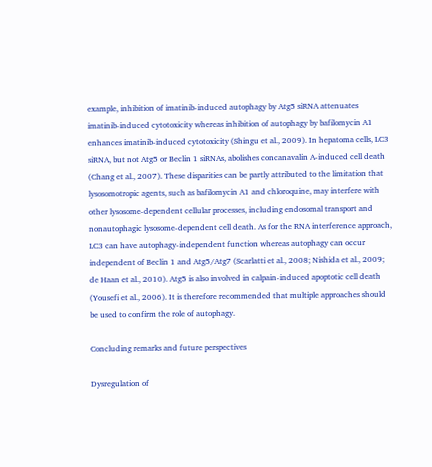example, inhibition of imatinib-induced autophagy by Atg5 siRNA attenuates imatinib-induced cytotoxicity whereas inhibition of autophagy by bafilomycin A1 enhances imatinib-induced cytotoxicity (Shingu et al., 2009). In hepatoma cells, LC3 siRNA, but not Atg5 or Beclin 1 siRNAs, abolishes concanavalin A-induced cell death (Chang et al., 2007). These disparities can be partly attributed to the limitation that lysosomotropic agents, such as bafilomycin A1 and chloroquine, may interfere with other lysosome-dependent cellular processes, including endosomal transport and nonautophagic lysosome-dependent cell death. As for the RNA interference approach, LC3 can have autophagy-independent function whereas autophagy can occur independent of Beclin 1 and Atg5/Atg7 (Scarlatti et al., 2008; Nishida et al., 2009; de Haan et al., 2010). Atg5 is also involved in calpain-induced apoptotic cell death (Yousefi et al., 2006). It is therefore recommended that multiple approaches should be used to confirm the role of autophagy.

Concluding remarks and future perspectives

Dysregulation of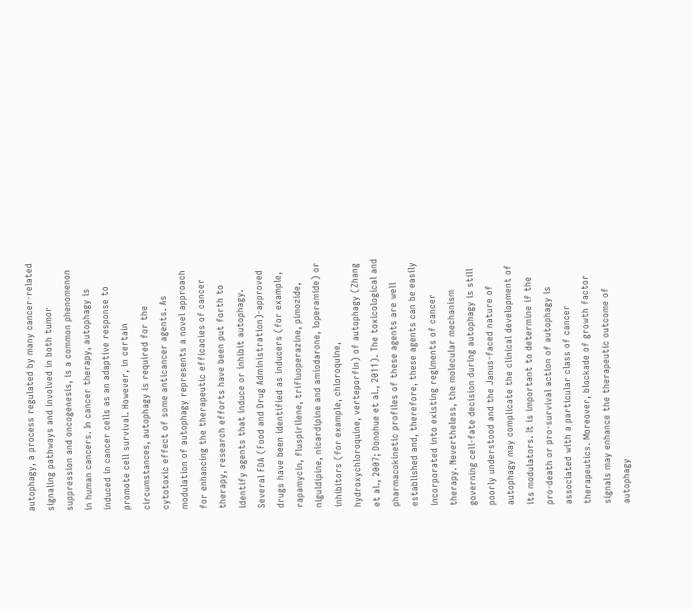autophagy, a process regulated by many cancer-related signaling pathways and involved in both tumor suppression and oncogenesis, is a common phenomenon in human cancers. In cancer therapy, autophagy is induced in cancer cells as an adaptive response to promote cell survival. However, in certain circumstances, autophagy is required for the cytotoxic effect of some anticancer agents. As modulation of autophagy represents a novel approach for enhancing the therapeutic efficacies of cancer therapy, research efforts have been put forth to identify agents that induce or inhibit autophagy. Several FDA (Food and Drug Administration)-approved drugs have been identified as inducers (for example, rapamycin, fluspirilene, trifluoperazine, pimozide, niguldipine, nicardipine and amiodarone, loperamide) or inhibitors (for example, chloroquine, hydroxychloroquine, verteporfin) of autophagy (Zhang et al., 2007; Donohue et al., 2011). The toxicological and pharmacokinetic profiles of these agents are well established and, therefore, these agents can be easily incorporated into existing regiments of cancer therapy. Nevertheless, the molecular mechanism governing cell-fate decision during autophagy is still poorly understood and the Janus-faced nature of autophagy may complicate the clinical development of its modulators. It is important to determine if the pro-death or pro-survival action of autophagy is associated with a particular class of cancer therapeutics. Moreover, blockade of growth factor signals may enhance the therapeutic outcome of autophagy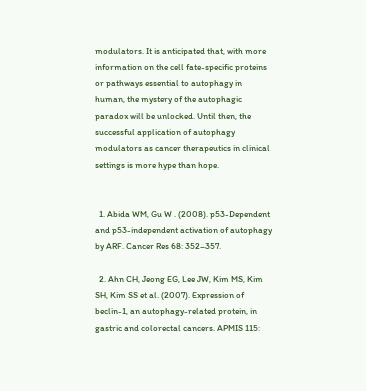modulators. It is anticipated that, with more information on the cell fate-specific proteins or pathways essential to autophagy in human, the mystery of the autophagic paradox will be unlocked. Until then, the successful application of autophagy modulators as cancer therapeutics in clinical settings is more hype than hope.


  1. Abida WM, Gu W . (2008). p53-Dependent and p53-independent activation of autophagy by ARF. Cancer Res 68: 352–357.

  2. Ahn CH, Jeong EG, Lee JW, Kim MS, Kim SH, Kim SS et al. (2007). Expression of beclin-1, an autophagy-related protein, in gastric and colorectal cancers. APMIS 115: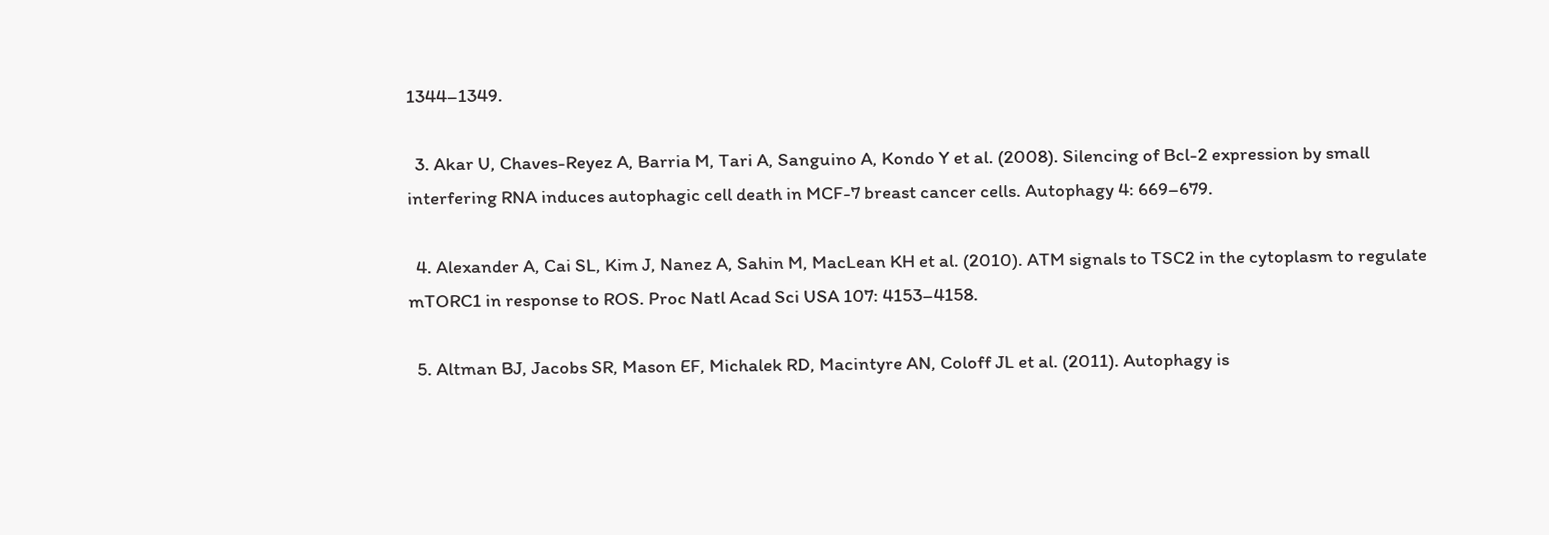1344–1349.

  3. Akar U, Chaves-Reyez A, Barria M, Tari A, Sanguino A, Kondo Y et al. (2008). Silencing of Bcl-2 expression by small interfering RNA induces autophagic cell death in MCF-7 breast cancer cells. Autophagy 4: 669–679.

  4. Alexander A, Cai SL, Kim J, Nanez A, Sahin M, MacLean KH et al. (2010). ATM signals to TSC2 in the cytoplasm to regulate mTORC1 in response to ROS. Proc Natl Acad Sci USA 107: 4153–4158.

  5. Altman BJ, Jacobs SR, Mason EF, Michalek RD, Macintyre AN, Coloff JL et al. (2011). Autophagy is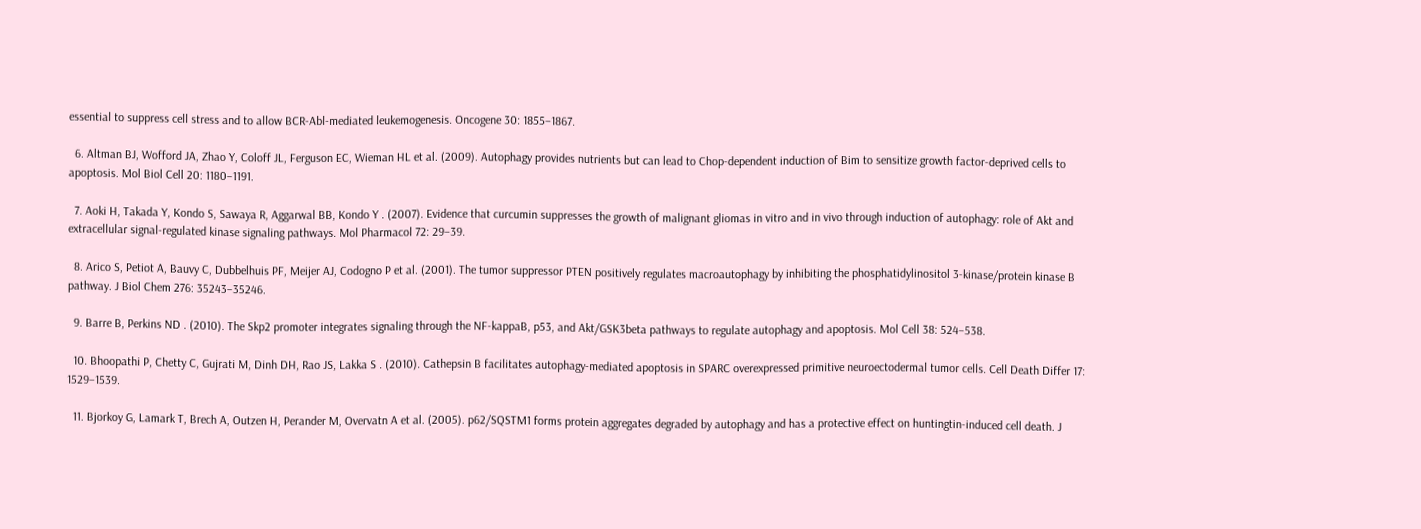essential to suppress cell stress and to allow BCR-Abl-mediated leukemogenesis. Oncogene 30: 1855–1867.

  6. Altman BJ, Wofford JA, Zhao Y, Coloff JL, Ferguson EC, Wieman HL et al. (2009). Autophagy provides nutrients but can lead to Chop-dependent induction of Bim to sensitize growth factor-deprived cells to apoptosis. Mol Biol Cell 20: 1180–1191.

  7. Aoki H, Takada Y, Kondo S, Sawaya R, Aggarwal BB, Kondo Y . (2007). Evidence that curcumin suppresses the growth of malignant gliomas in vitro and in vivo through induction of autophagy: role of Akt and extracellular signal-regulated kinase signaling pathways. Mol Pharmacol 72: 29–39.

  8. Arico S, Petiot A, Bauvy C, Dubbelhuis PF, Meijer AJ, Codogno P et al. (2001). The tumor suppressor PTEN positively regulates macroautophagy by inhibiting the phosphatidylinositol 3-kinase/protein kinase B pathway. J Biol Chem 276: 35243–35246.

  9. Barre B, Perkins ND . (2010). The Skp2 promoter integrates signaling through the NF-kappaB, p53, and Akt/GSK3beta pathways to regulate autophagy and apoptosis. Mol Cell 38: 524–538.

  10. Bhoopathi P, Chetty C, Gujrati M, Dinh DH, Rao JS, Lakka S . (2010). Cathepsin B facilitates autophagy-mediated apoptosis in SPARC overexpressed primitive neuroectodermal tumor cells. Cell Death Differ 17: 1529–1539.

  11. Bjorkoy G, Lamark T, Brech A, Outzen H, Perander M, Overvatn A et al. (2005). p62/SQSTM1 forms protein aggregates degraded by autophagy and has a protective effect on huntingtin-induced cell death. J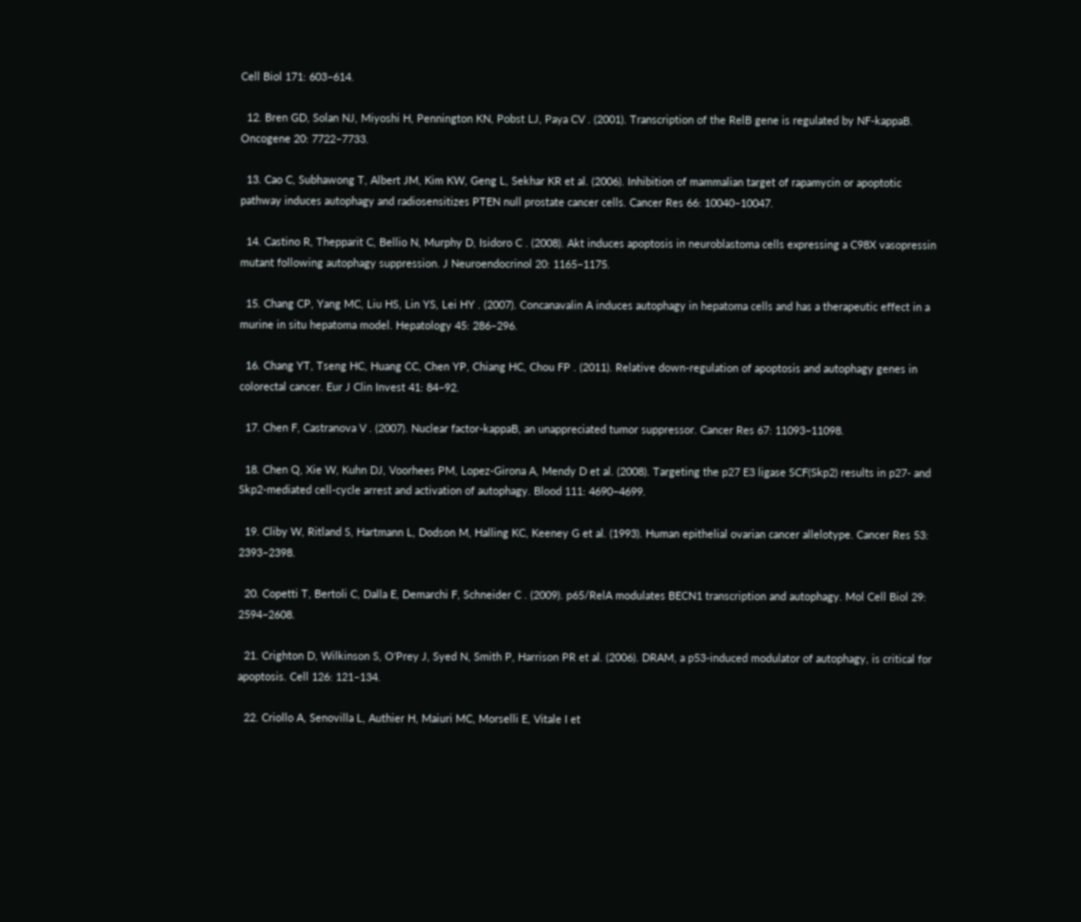Cell Biol 171: 603–614.

  12. Bren GD, Solan NJ, Miyoshi H, Pennington KN, Pobst LJ, Paya CV . (2001). Transcription of the RelB gene is regulated by NF-kappaB. Oncogene 20: 7722–7733.

  13. Cao C, Subhawong T, Albert JM, Kim KW, Geng L, Sekhar KR et al. (2006). Inhibition of mammalian target of rapamycin or apoptotic pathway induces autophagy and radiosensitizes PTEN null prostate cancer cells. Cancer Res 66: 10040–10047.

  14. Castino R, Thepparit C, Bellio N, Murphy D, Isidoro C . (2008). Akt induces apoptosis in neuroblastoma cells expressing a C98X vasopressin mutant following autophagy suppression. J Neuroendocrinol 20: 1165–1175.

  15. Chang CP, Yang MC, Liu HS, Lin YS, Lei HY . (2007). Concanavalin A induces autophagy in hepatoma cells and has a therapeutic effect in a murine in situ hepatoma model. Hepatology 45: 286–296.

  16. Chang YT, Tseng HC, Huang CC, Chen YP, Chiang HC, Chou FP . (2011). Relative down-regulation of apoptosis and autophagy genes in colorectal cancer. Eur J Clin Invest 41: 84–92.

  17. Chen F, Castranova V . (2007). Nuclear factor-kappaB, an unappreciated tumor suppressor. Cancer Res 67: 11093–11098.

  18. Chen Q, Xie W, Kuhn DJ, Voorhees PM, Lopez-Girona A, Mendy D et al. (2008). Targeting the p27 E3 ligase SCF(Skp2) results in p27- and Skp2-mediated cell-cycle arrest and activation of autophagy. Blood 111: 4690–4699.

  19. Cliby W, Ritland S, Hartmann L, Dodson M, Halling KC, Keeney G et al. (1993). Human epithelial ovarian cancer allelotype. Cancer Res 53: 2393–2398.

  20. Copetti T, Bertoli C, Dalla E, Demarchi F, Schneider C . (2009). p65/RelA modulates BECN1 transcription and autophagy. Mol Cell Biol 29: 2594–2608.

  21. Crighton D, Wilkinson S, O'Prey J, Syed N, Smith P, Harrison PR et al. (2006). DRAM, a p53-induced modulator of autophagy, is critical for apoptosis. Cell 126: 121–134.

  22. Criollo A, Senovilla L, Authier H, Maiuri MC, Morselli E, Vitale I et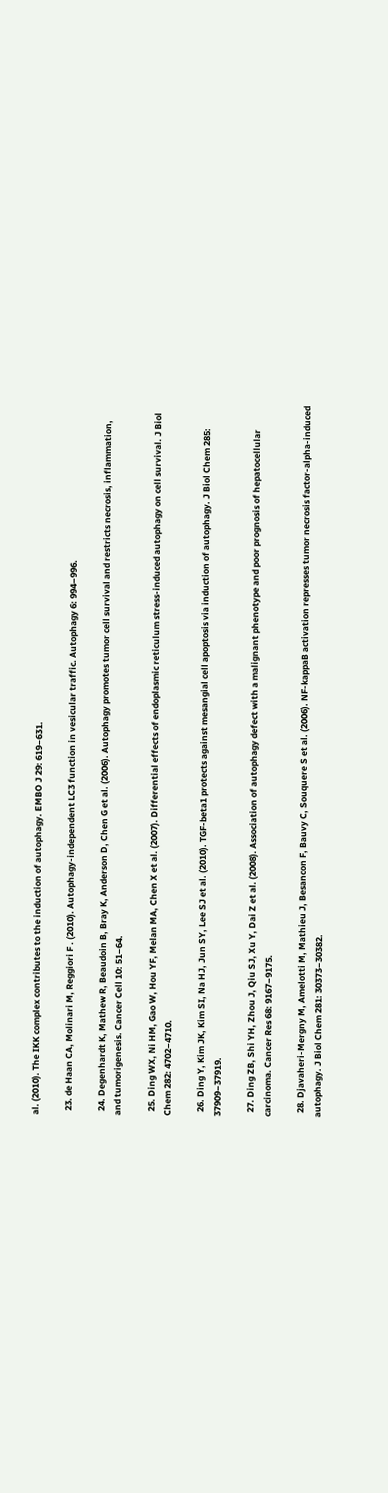al. (2010). The IKK complex contributes to the induction of autophagy. EMBO J 29: 619–631.

  23. de Haan CA, Molinari M, Reggiori F . (2010). Autophagy-independent LC3 function in vesicular traffic. Autophagy 6: 994–996.

  24. Degenhardt K, Mathew R, Beaudoin B, Bray K, Anderson D, Chen G et al. (2006). Autophagy promotes tumor cell survival and restricts necrosis, inflammation, and tumorigenesis. Cancer Cell 10: 51–64.

  25. Ding WX, Ni HM, Gao W, Hou YF, Melan MA, Chen X et al. (2007). Differential effects of endoplasmic reticulum stress-induced autophagy on cell survival. J Biol Chem 282: 4702–4710.

  26. Ding Y, Kim JK, Kim SI, Na HJ, Jun SY, Lee SJ et al. (2010). TGF-beta1 protects against mesangial cell apoptosis via induction of autophagy. J Biol Chem 285: 37909–37919.

  27. Ding ZB, Shi YH, Zhou J, Qiu SJ, Xu Y, Dai Z et al. (2008). Association of autophagy defect with a malignant phenotype and poor prognosis of hepatocellular carcinoma. Cancer Res 68: 9167–9175.

  28. Djavaheri-Mergny M, Amelotti M, Mathieu J, Besancon F, Bauvy C, Souquere S et al. (2006). NF-kappaB activation represses tumor necrosis factor-alpha-induced autophagy. J Biol Chem 281: 30373–30382.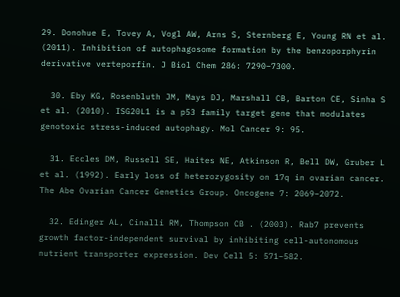29. Donohue E, Tovey A, Vogl AW, Arns S, Sternberg E, Young RN et al. (2011). Inhibition of autophagosome formation by the benzoporphyrin derivative verteporfin. J Biol Chem 286: 7290–7300.

  30. Eby KG, Rosenbluth JM, Mays DJ, Marshall CB, Barton CE, Sinha S et al. (2010). ISG20L1 is a p53 family target gene that modulates genotoxic stress-induced autophagy. Mol Cancer 9: 95.

  31. Eccles DM, Russell SE, Haites NE, Atkinson R, Bell DW, Gruber L et al. (1992). Early loss of heterozygosity on 17q in ovarian cancer. The Abe Ovarian Cancer Genetics Group. Oncogene 7: 2069–2072.

  32. Edinger AL, Cinalli RM, Thompson CB . (2003). Rab7 prevents growth factor-independent survival by inhibiting cell-autonomous nutrient transporter expression. Dev Cell 5: 571–582.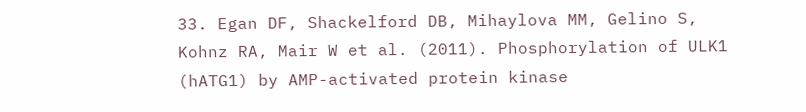33. Egan DF, Shackelford DB, Mihaylova MM, Gelino S, Kohnz RA, Mair W et al. (2011). Phosphorylation of ULK1 (hATG1) by AMP-activated protein kinase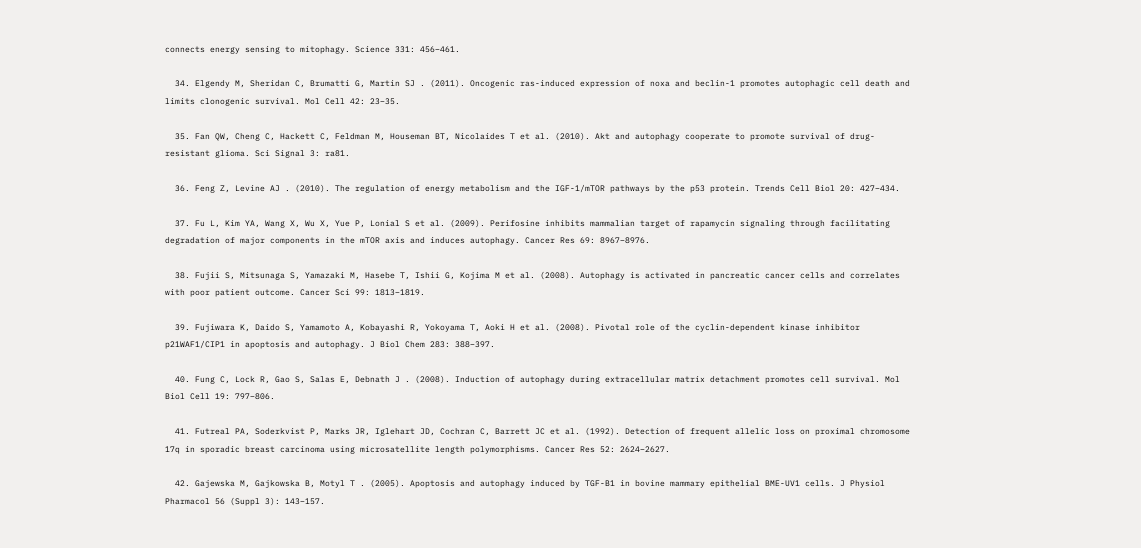connects energy sensing to mitophagy. Science 331: 456–461.

  34. Elgendy M, Sheridan C, Brumatti G, Martin SJ . (2011). Oncogenic ras-induced expression of noxa and beclin-1 promotes autophagic cell death and limits clonogenic survival. Mol Cell 42: 23–35.

  35. Fan QW, Cheng C, Hackett C, Feldman M, Houseman BT, Nicolaides T et al. (2010). Akt and autophagy cooperate to promote survival of drug-resistant glioma. Sci Signal 3: ra81.

  36. Feng Z, Levine AJ . (2010). The regulation of energy metabolism and the IGF-1/mTOR pathways by the p53 protein. Trends Cell Biol 20: 427–434.

  37. Fu L, Kim YA, Wang X, Wu X, Yue P, Lonial S et al. (2009). Perifosine inhibits mammalian target of rapamycin signaling through facilitating degradation of major components in the mTOR axis and induces autophagy. Cancer Res 69: 8967–8976.

  38. Fujii S, Mitsunaga S, Yamazaki M, Hasebe T, Ishii G, Kojima M et al. (2008). Autophagy is activated in pancreatic cancer cells and correlates with poor patient outcome. Cancer Sci 99: 1813–1819.

  39. Fujiwara K, Daido S, Yamamoto A, Kobayashi R, Yokoyama T, Aoki H et al. (2008). Pivotal role of the cyclin-dependent kinase inhibitor p21WAF1/CIP1 in apoptosis and autophagy. J Biol Chem 283: 388–397.

  40. Fung C, Lock R, Gao S, Salas E, Debnath J . (2008). Induction of autophagy during extracellular matrix detachment promotes cell survival. Mol Biol Cell 19: 797–806.

  41. Futreal PA, Soderkvist P, Marks JR, Iglehart JD, Cochran C, Barrett JC et al. (1992). Detection of frequent allelic loss on proximal chromosome 17q in sporadic breast carcinoma using microsatellite length polymorphisms. Cancer Res 52: 2624–2627.

  42. Gajewska M, Gajkowska B, Motyl T . (2005). Apoptosis and autophagy induced by TGF-B1 in bovine mammary epithelial BME-UV1 cells. J Physiol Pharmacol 56 (Suppl 3): 143–157.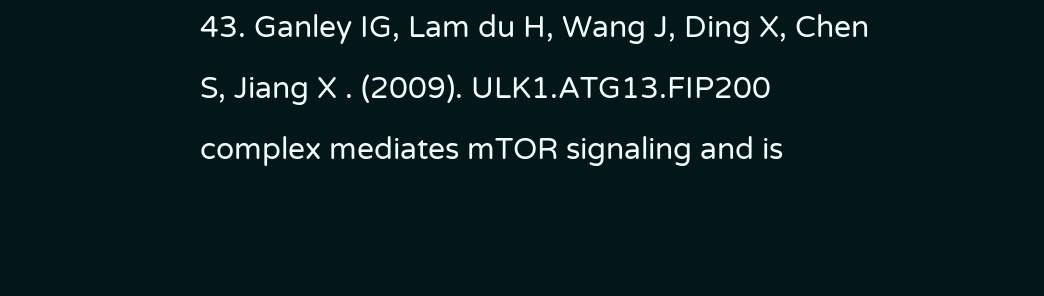43. Ganley IG, Lam du H, Wang J, Ding X, Chen S, Jiang X . (2009). ULK1.ATG13.FIP200 complex mediates mTOR signaling and is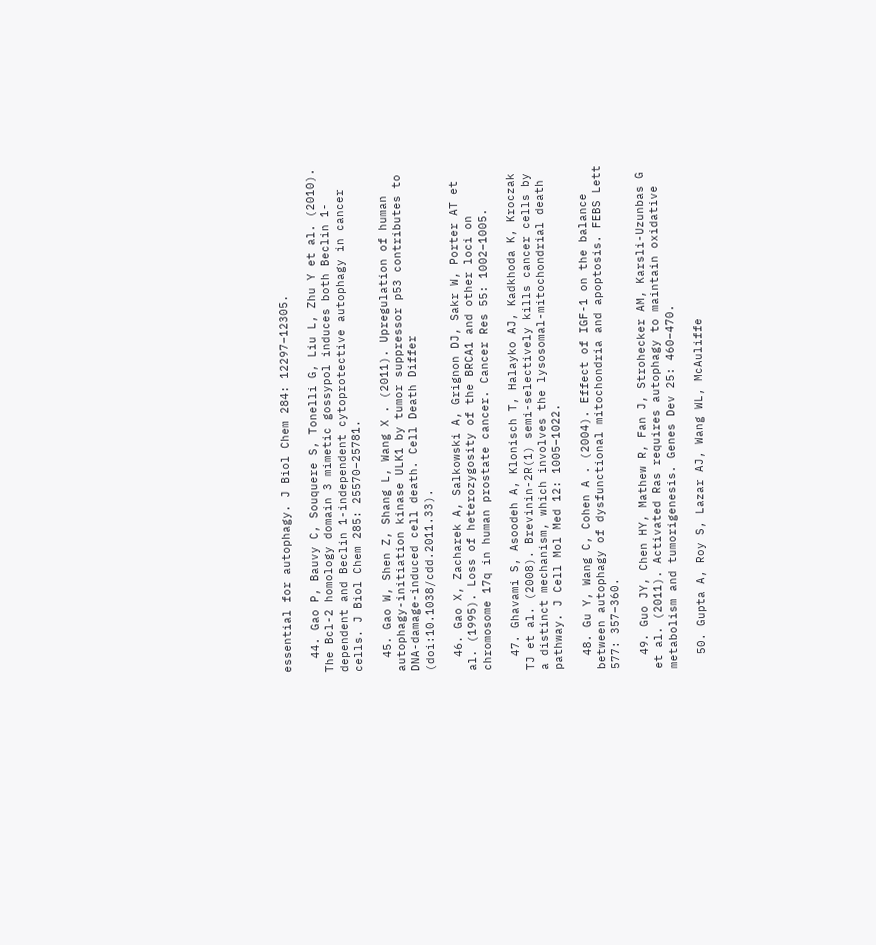essential for autophagy. J Biol Chem 284: 12297–12305.

  44. Gao P, Bauvy C, Souquere S, Tonelli G, Liu L, Zhu Y et al. (2010). The Bcl-2 homology domain 3 mimetic gossypol induces both Beclin 1-dependent and Beclin 1-independent cytoprotective autophagy in cancer cells. J Biol Chem 285: 25570–25781.

  45. Gao W, Shen Z, Shang L, Wang X . (2011). Upregulation of human autophagy-initiation kinase ULK1 by tumor suppressor p53 contributes to DNA-damage-induced cell death. Cell Death Differ (doi:10.1038/cdd.2011.33).

  46. Gao X, Zacharek A, Salkowski A, Grignon DJ, Sakr W, Porter AT et al. (1995). Loss of heterozygosity of the BRCA1 and other loci on chromosome 17q in human prostate cancer. Cancer Res 55: 1002–1005.

  47. Ghavami S, Asoodeh A, Klonisch T, Halayko AJ, Kadkhoda K, Kroczak TJ et al. (2008). Brevinin-2R(1) semi-selectively kills cancer cells by a distinct mechanism, which involves the lysosomal-mitochondrial death pathway. J Cell Mol Med 12: 1005–1022.

  48. Gu Y, Wang C, Cohen A . (2004). Effect of IGF-1 on the balance between autophagy of dysfunctional mitochondria and apoptosis. FEBS Lett 577: 357–360.

  49. Guo JY, Chen HY, Mathew R, Fan J, Strohecker AM, Karsli-Uzunbas G et al. (2011). Activated Ras requires autophagy to maintain oxidative metabolism and tumorigenesis. Genes Dev 25: 460–470.

  50. Gupta A, Roy S, Lazar AJ, Wang WL, McAuliffe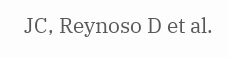JC, Reynoso D et al.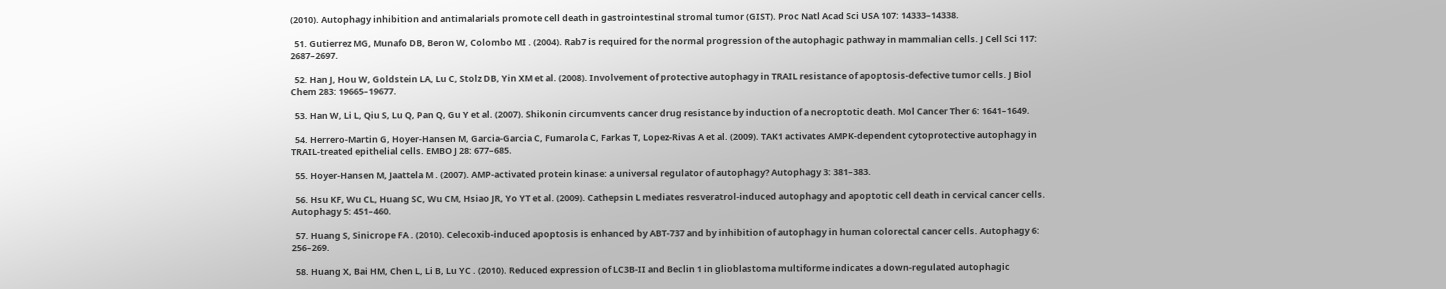(2010). Autophagy inhibition and antimalarials promote cell death in gastrointestinal stromal tumor (GIST). Proc Natl Acad Sci USA 107: 14333–14338.

  51. Gutierrez MG, Munafo DB, Beron W, Colombo MI . (2004). Rab7 is required for the normal progression of the autophagic pathway in mammalian cells. J Cell Sci 117: 2687–2697.

  52. Han J, Hou W, Goldstein LA, Lu C, Stolz DB, Yin XM et al. (2008). Involvement of protective autophagy in TRAIL resistance of apoptosis-defective tumor cells. J Biol Chem 283: 19665–19677.

  53. Han W, Li L, Qiu S, Lu Q, Pan Q, Gu Y et al. (2007). Shikonin circumvents cancer drug resistance by induction of a necroptotic death. Mol Cancer Ther 6: 1641–1649.

  54. Herrero-Martin G, Hoyer-Hansen M, Garcia-Garcia C, Fumarola C, Farkas T, Lopez-Rivas A et al. (2009). TAK1 activates AMPK-dependent cytoprotective autophagy in TRAIL-treated epithelial cells. EMBO J 28: 677–685.

  55. Hoyer-Hansen M, Jaattela M . (2007). AMP-activated protein kinase: a universal regulator of autophagy? Autophagy 3: 381–383.

  56. Hsu KF, Wu CL, Huang SC, Wu CM, Hsiao JR, Yo YT et al. (2009). Cathepsin L mediates resveratrol-induced autophagy and apoptotic cell death in cervical cancer cells. Autophagy 5: 451–460.

  57. Huang S, Sinicrope FA . (2010). Celecoxib-induced apoptosis is enhanced by ABT-737 and by inhibition of autophagy in human colorectal cancer cells. Autophagy 6: 256–269.

  58. Huang X, Bai HM, Chen L, Li B, Lu YC . (2010). Reduced expression of LC3B-II and Beclin 1 in glioblastoma multiforme indicates a down-regulated autophagic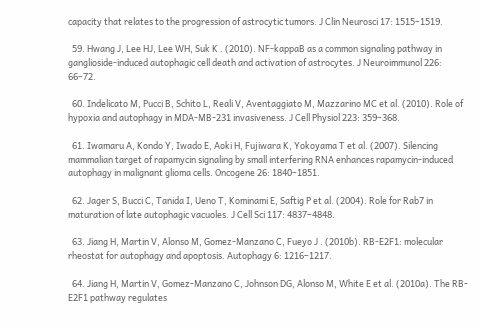capacity that relates to the progression of astrocytic tumors. J Clin Neurosci 17: 1515–1519.

  59. Hwang J, Lee HJ, Lee WH, Suk K . (2010). NF-kappaB as a common signaling pathway in ganglioside-induced autophagic cell death and activation of astrocytes. J Neuroimmunol 226: 66–72.

  60. Indelicato M, Pucci B, Schito L, Reali V, Aventaggiato M, Mazzarino MC et al. (2010). Role of hypoxia and autophagy in MDA-MB-231 invasiveness. J Cell Physiol 223: 359–368.

  61. Iwamaru A, Kondo Y, Iwado E, Aoki H, Fujiwara K, Yokoyama T et al. (2007). Silencing mammalian target of rapamycin signaling by small interfering RNA enhances rapamycin-induced autophagy in malignant glioma cells. Oncogene 26: 1840–1851.

  62. Jager S, Bucci C, Tanida I, Ueno T, Kominami E, Saftig P et al. (2004). Role for Rab7 in maturation of late autophagic vacuoles. J Cell Sci 117: 4837–4848.

  63. Jiang H, Martin V, Alonso M, Gomez-Manzano C, Fueyo J . (2010b). RB-E2F1: molecular rheostat for autophagy and apoptosis. Autophagy 6: 1216–1217.

  64. Jiang H, Martin V, Gomez-Manzano C, Johnson DG, Alonso M, White E et al. (2010a). The RB-E2F1 pathway regulates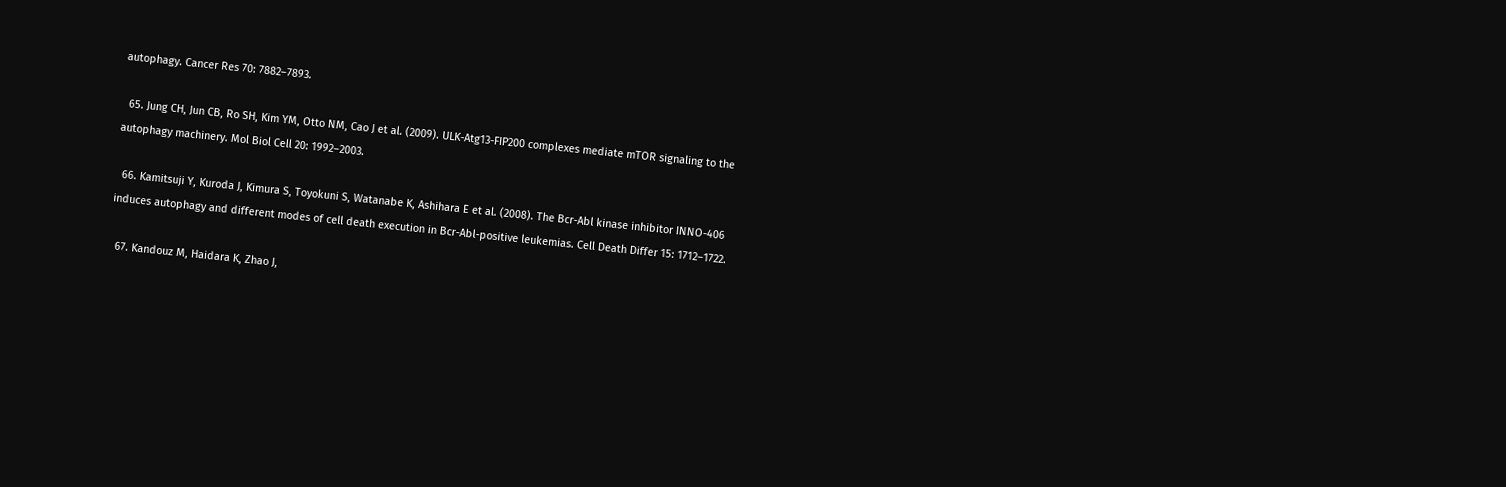autophagy. Cancer Res 70: 7882–7893.

  65. Jung CH, Jun CB, Ro SH, Kim YM, Otto NM, Cao J et al. (2009). ULK-Atg13-FIP200 complexes mediate mTOR signaling to the autophagy machinery. Mol Biol Cell 20: 1992–2003.

  66. Kamitsuji Y, Kuroda J, Kimura S, Toyokuni S, Watanabe K, Ashihara E et al. (2008). The Bcr-Abl kinase inhibitor INNO-406 induces autophagy and different modes of cell death execution in Bcr-Abl-positive leukemias. Cell Death Differ 15: 1712–1722.

  67. Kandouz M, Haidara K, Zhao J,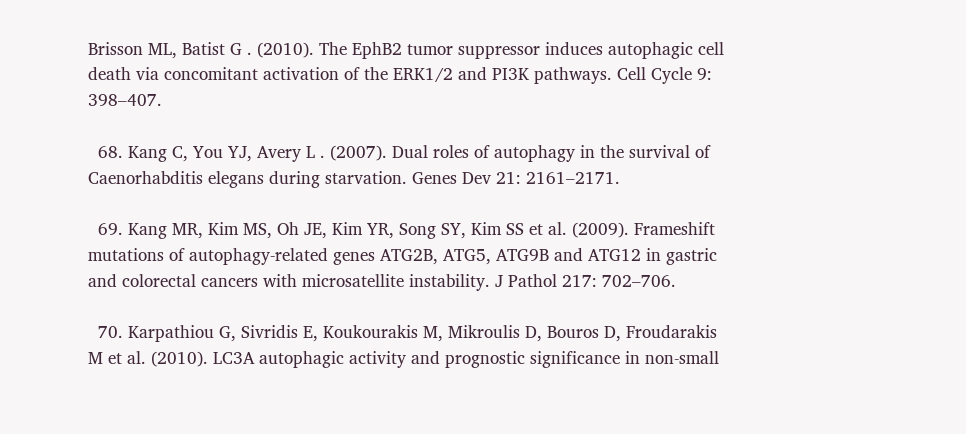Brisson ML, Batist G . (2010). The EphB2 tumor suppressor induces autophagic cell death via concomitant activation of the ERK1/2 and PI3K pathways. Cell Cycle 9: 398–407.

  68. Kang C, You YJ, Avery L . (2007). Dual roles of autophagy in the survival of Caenorhabditis elegans during starvation. Genes Dev 21: 2161–2171.

  69. Kang MR, Kim MS, Oh JE, Kim YR, Song SY, Kim SS et al. (2009). Frameshift mutations of autophagy-related genes ATG2B, ATG5, ATG9B and ATG12 in gastric and colorectal cancers with microsatellite instability. J Pathol 217: 702–706.

  70. Karpathiou G, Sivridis E, Koukourakis M, Mikroulis D, Bouros D, Froudarakis M et al. (2010). LC3A autophagic activity and prognostic significance in non-small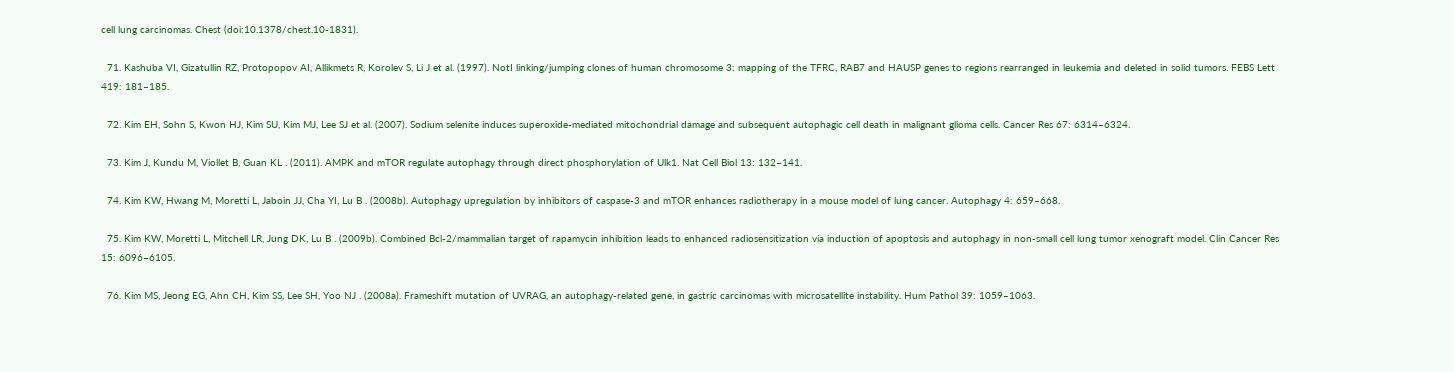cell lung carcinomas. Chest (doi:10.1378/chest.10-1831).

  71. Kashuba VI, Gizatullin RZ, Protopopov AI, Allikmets R, Korolev S, Li J et al. (1997). NotI linking/jumping clones of human chromosome 3: mapping of the TFRC, RAB7 and HAUSP genes to regions rearranged in leukemia and deleted in solid tumors. FEBS Lett 419: 181–185.

  72. Kim EH, Sohn S, Kwon HJ, Kim SU, Kim MJ, Lee SJ et al. (2007). Sodium selenite induces superoxide-mediated mitochondrial damage and subsequent autophagic cell death in malignant glioma cells. Cancer Res 67: 6314–6324.

  73. Kim J, Kundu M, Viollet B, Guan KL . (2011). AMPK and mTOR regulate autophagy through direct phosphorylation of Ulk1. Nat Cell Biol 13: 132–141.

  74. Kim KW, Hwang M, Moretti L, Jaboin JJ, Cha YI, Lu B . (2008b). Autophagy upregulation by inhibitors of caspase-3 and mTOR enhances radiotherapy in a mouse model of lung cancer. Autophagy 4: 659–668.

  75. Kim KW, Moretti L, Mitchell LR, Jung DK, Lu B . (2009b). Combined Bcl-2/mammalian target of rapamycin inhibition leads to enhanced radiosensitization via induction of apoptosis and autophagy in non-small cell lung tumor xenograft model. Clin Cancer Res 15: 6096–6105.

  76. Kim MS, Jeong EG, Ahn CH, Kim SS, Lee SH, Yoo NJ . (2008a). Frameshift mutation of UVRAG, an autophagy-related gene, in gastric carcinomas with microsatellite instability. Hum Pathol 39: 1059–1063.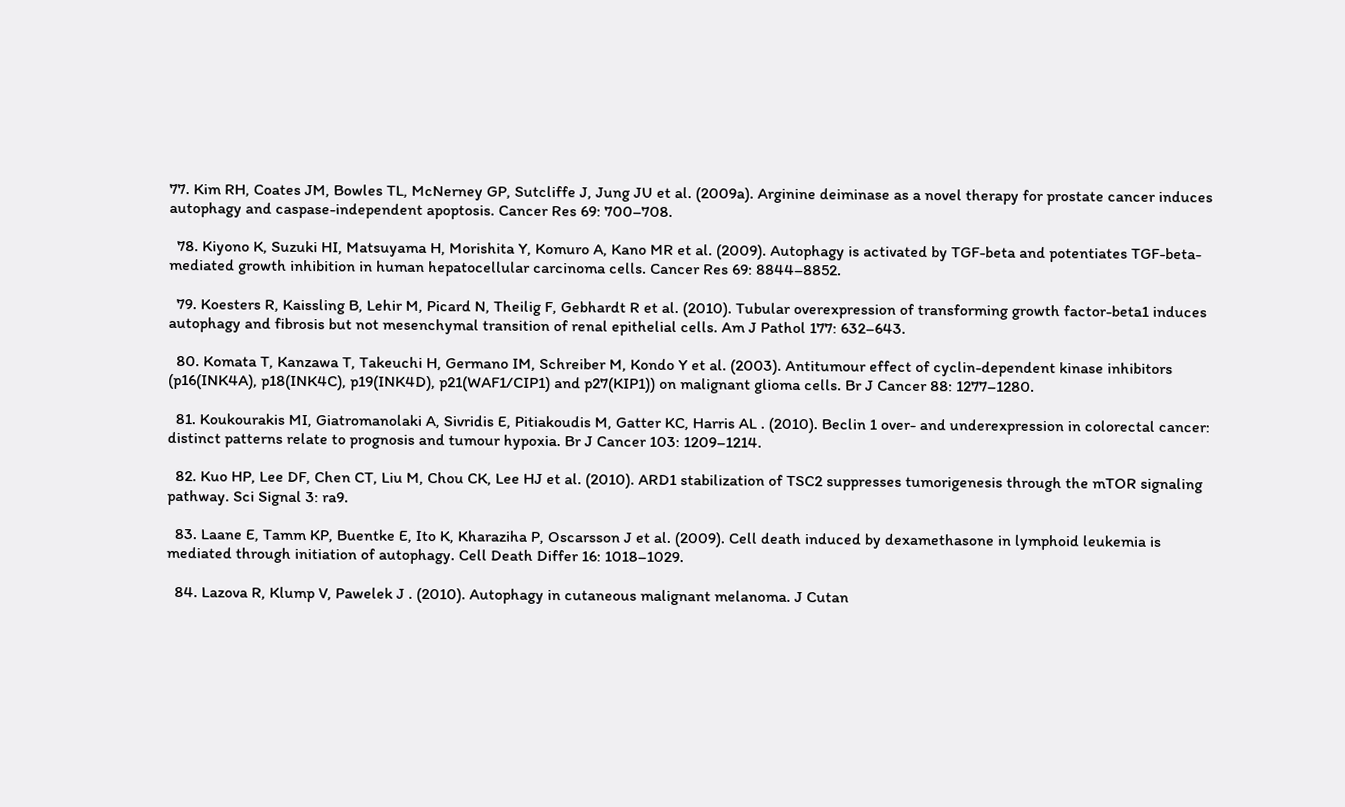77. Kim RH, Coates JM, Bowles TL, McNerney GP, Sutcliffe J, Jung JU et al. (2009a). Arginine deiminase as a novel therapy for prostate cancer induces autophagy and caspase-independent apoptosis. Cancer Res 69: 700–708.

  78. Kiyono K, Suzuki HI, Matsuyama H, Morishita Y, Komuro A, Kano MR et al. (2009). Autophagy is activated by TGF-beta and potentiates TGF-beta-mediated growth inhibition in human hepatocellular carcinoma cells. Cancer Res 69: 8844–8852.

  79. Koesters R, Kaissling B, Lehir M, Picard N, Theilig F, Gebhardt R et al. (2010). Tubular overexpression of transforming growth factor-beta1 induces autophagy and fibrosis but not mesenchymal transition of renal epithelial cells. Am J Pathol 177: 632–643.

  80. Komata T, Kanzawa T, Takeuchi H, Germano IM, Schreiber M, Kondo Y et al. (2003). Antitumour effect of cyclin-dependent kinase inhibitors (p16(INK4A), p18(INK4C), p19(INK4D), p21(WAF1/CIP1) and p27(KIP1)) on malignant glioma cells. Br J Cancer 88: 1277–1280.

  81. Koukourakis MI, Giatromanolaki A, Sivridis E, Pitiakoudis M, Gatter KC, Harris AL . (2010). Beclin 1 over- and underexpression in colorectal cancer: distinct patterns relate to prognosis and tumour hypoxia. Br J Cancer 103: 1209–1214.

  82. Kuo HP, Lee DF, Chen CT, Liu M, Chou CK, Lee HJ et al. (2010). ARD1 stabilization of TSC2 suppresses tumorigenesis through the mTOR signaling pathway. Sci Signal 3: ra9.

  83. Laane E, Tamm KP, Buentke E, Ito K, Kharaziha P, Oscarsson J et al. (2009). Cell death induced by dexamethasone in lymphoid leukemia is mediated through initiation of autophagy. Cell Death Differ 16: 1018–1029.

  84. Lazova R, Klump V, Pawelek J . (2010). Autophagy in cutaneous malignant melanoma. J Cutan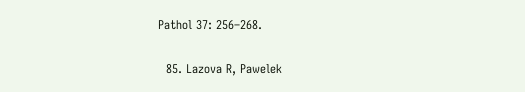Pathol 37: 256–268.

  85. Lazova R, Pawelek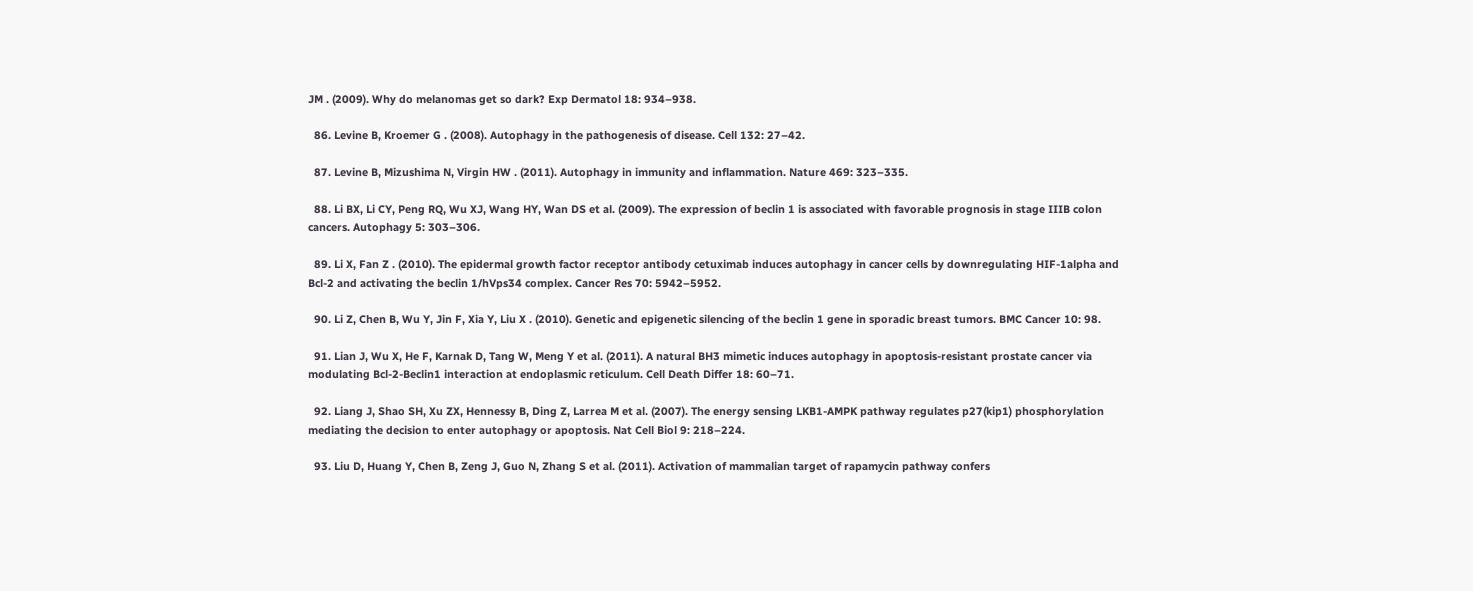JM . (2009). Why do melanomas get so dark? Exp Dermatol 18: 934–938.

  86. Levine B, Kroemer G . (2008). Autophagy in the pathogenesis of disease. Cell 132: 27–42.

  87. Levine B, Mizushima N, Virgin HW . (2011). Autophagy in immunity and inflammation. Nature 469: 323–335.

  88. Li BX, Li CY, Peng RQ, Wu XJ, Wang HY, Wan DS et al. (2009). The expression of beclin 1 is associated with favorable prognosis in stage IIIB colon cancers. Autophagy 5: 303–306.

  89. Li X, Fan Z . (2010). The epidermal growth factor receptor antibody cetuximab induces autophagy in cancer cells by downregulating HIF-1alpha and Bcl-2 and activating the beclin 1/hVps34 complex. Cancer Res 70: 5942–5952.

  90. Li Z, Chen B, Wu Y, Jin F, Xia Y, Liu X . (2010). Genetic and epigenetic silencing of the beclin 1 gene in sporadic breast tumors. BMC Cancer 10: 98.

  91. Lian J, Wu X, He F, Karnak D, Tang W, Meng Y et al. (2011). A natural BH3 mimetic induces autophagy in apoptosis-resistant prostate cancer via modulating Bcl-2-Beclin1 interaction at endoplasmic reticulum. Cell Death Differ 18: 60–71.

  92. Liang J, Shao SH, Xu ZX, Hennessy B, Ding Z, Larrea M et al. (2007). The energy sensing LKB1-AMPK pathway regulates p27(kip1) phosphorylation mediating the decision to enter autophagy or apoptosis. Nat Cell Biol 9: 218–224.

  93. Liu D, Huang Y, Chen B, Zeng J, Guo N, Zhang S et al. (2011). Activation of mammalian target of rapamycin pathway confers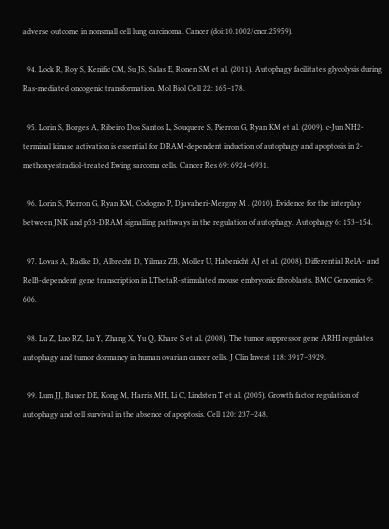adverse outcome in nonsmall cell lung carcinoma. Cancer (doi:10.1002/cncr.25959).

  94. Lock R, Roy S, Kenific CM, Su JS, Salas E, Ronen SM et al. (2011). Autophagy facilitates glycolysis during Ras-mediated oncogenic transformation. Mol Biol Cell 22: 165–178.

  95. Lorin S, Borges A, Ribeiro Dos Santos L, Souquere S, Pierron G, Ryan KM et al. (2009). c-Jun NH2-terminal kinase activation is essential for DRAM-dependent induction of autophagy and apoptosis in 2-methoxyestradiol-treated Ewing sarcoma cells. Cancer Res 69: 6924–6931.

  96. Lorin S, Pierron G, Ryan KM, Codogno P, Djavaheri-Mergny M . (2010). Evidence for the interplay between JNK and p53-DRAM signalling pathways in the regulation of autophagy. Autophagy 6: 153–154.

  97. Lovas A, Radke D, Albrecht D, Yilmaz ZB, Moller U, Habenicht AJ et al. (2008). Differential RelA- and RelB-dependent gene transcription in LTbetaR-stimulated mouse embryonic fibroblasts. BMC Genomics 9: 606.

  98. Lu Z, Luo RZ, Lu Y, Zhang X, Yu Q, Khare S et al. (2008). The tumor suppressor gene ARHI regulates autophagy and tumor dormancy in human ovarian cancer cells. J Clin Invest 118: 3917–3929.

  99. Lum JJ, Bauer DE, Kong M, Harris MH, Li C, Lindsten T et al. (2005). Growth factor regulation of autophagy and cell survival in the absence of apoptosis. Cell 120: 237–248.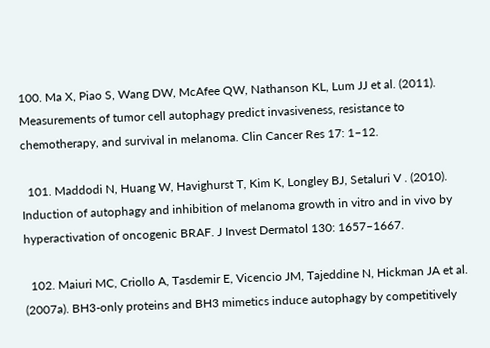100. Ma X, Piao S, Wang DW, McAfee QW, Nathanson KL, Lum JJ et al. (2011). Measurements of tumor cell autophagy predict invasiveness, resistance to chemotherapy, and survival in melanoma. Clin Cancer Res 17: 1–12.

  101. Maddodi N, Huang W, Havighurst T, Kim K, Longley BJ, Setaluri V . (2010). Induction of autophagy and inhibition of melanoma growth in vitro and in vivo by hyperactivation of oncogenic BRAF. J Invest Dermatol 130: 1657–1667.

  102. Maiuri MC, Criollo A, Tasdemir E, Vicencio JM, Tajeddine N, Hickman JA et al. (2007a). BH3-only proteins and BH3 mimetics induce autophagy by competitively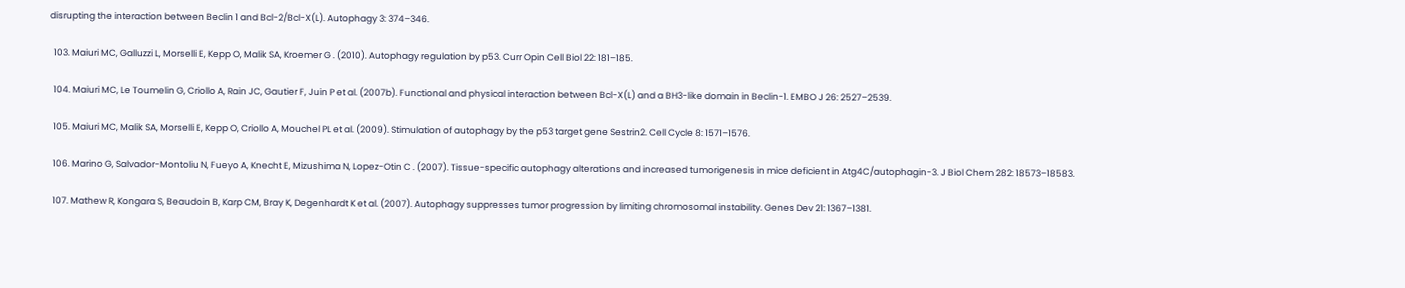disrupting the interaction between Beclin 1 and Bcl-2/Bcl-X(L). Autophagy 3: 374–346.

  103. Maiuri MC, Galluzzi L, Morselli E, Kepp O, Malik SA, Kroemer G . (2010). Autophagy regulation by p53. Curr Opin Cell Biol 22: 181–185.

  104. Maiuri MC, Le Toumelin G, Criollo A, Rain JC, Gautier F, Juin P et al. (2007b). Functional and physical interaction between Bcl-X(L) and a BH3-like domain in Beclin-1. EMBO J 26: 2527–2539.

  105. Maiuri MC, Malik SA, Morselli E, Kepp O, Criollo A, Mouchel PL et al. (2009). Stimulation of autophagy by the p53 target gene Sestrin2. Cell Cycle 8: 1571–1576.

  106. Marino G, Salvador-Montoliu N, Fueyo A, Knecht E, Mizushima N, Lopez-Otin C . (2007). Tissue-specific autophagy alterations and increased tumorigenesis in mice deficient in Atg4C/autophagin-3. J Biol Chem 282: 18573–18583.

  107. Mathew R, Kongara S, Beaudoin B, Karp CM, Bray K, Degenhardt K et al. (2007). Autophagy suppresses tumor progression by limiting chromosomal instability. Genes Dev 21: 1367–1381.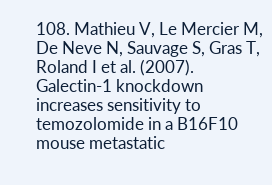108. Mathieu V, Le Mercier M, De Neve N, Sauvage S, Gras T, Roland I et al. (2007). Galectin-1 knockdown increases sensitivity to temozolomide in a B16F10 mouse metastatic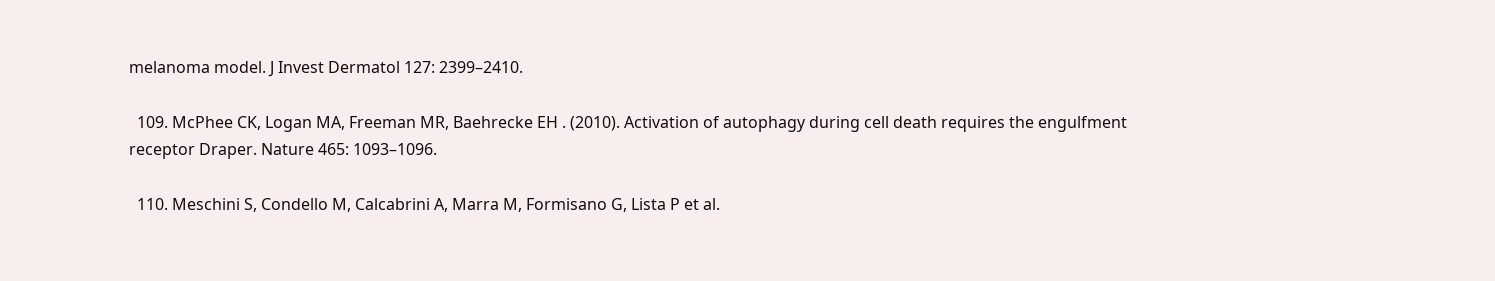melanoma model. J Invest Dermatol 127: 2399–2410.

  109. McPhee CK, Logan MA, Freeman MR, Baehrecke EH . (2010). Activation of autophagy during cell death requires the engulfment receptor Draper. Nature 465: 1093–1096.

  110. Meschini S, Condello M, Calcabrini A, Marra M, Formisano G, Lista P et al.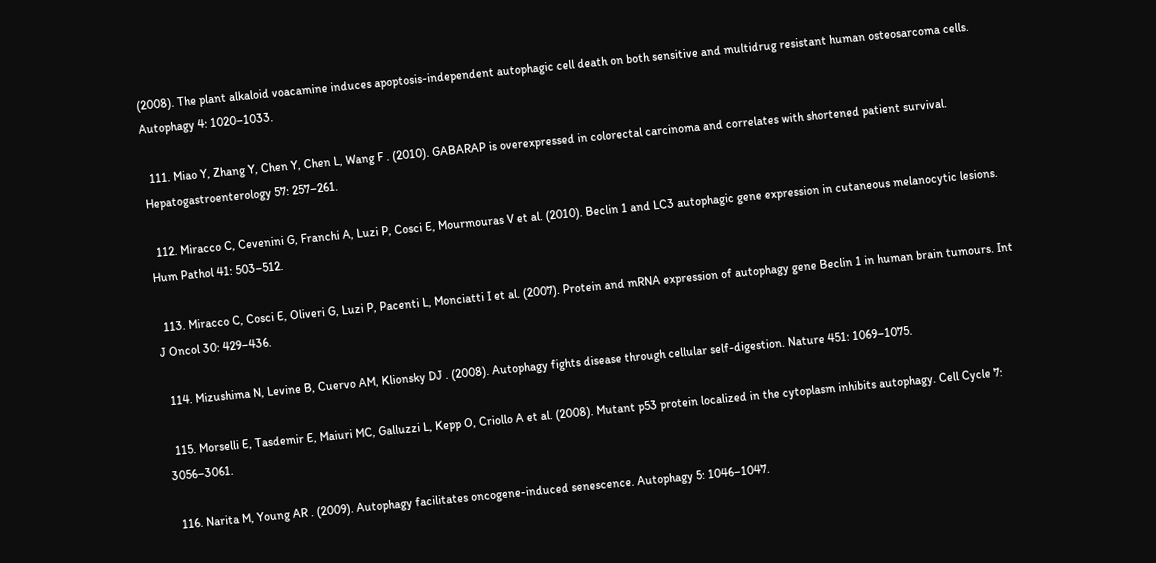(2008). The plant alkaloid voacamine induces apoptosis-independent autophagic cell death on both sensitive and multidrug resistant human osteosarcoma cells. Autophagy 4: 1020–1033.

  111. Miao Y, Zhang Y, Chen Y, Chen L, Wang F . (2010). GABARAP is overexpressed in colorectal carcinoma and correlates with shortened patient survival. Hepatogastroenterology 57: 257–261.

  112. Miracco C, Cevenini G, Franchi A, Luzi P, Cosci E, Mourmouras V et al. (2010). Beclin 1 and LC3 autophagic gene expression in cutaneous melanocytic lesions. Hum Pathol 41: 503–512.

  113. Miracco C, Cosci E, Oliveri G, Luzi P, Pacenti L, Monciatti I et al. (2007). Protein and mRNA expression of autophagy gene Beclin 1 in human brain tumours. Int J Oncol 30: 429–436.

  114. Mizushima N, Levine B, Cuervo AM, Klionsky DJ . (2008). Autophagy fights disease through cellular self-digestion. Nature 451: 1069–1075.

  115. Morselli E, Tasdemir E, Maiuri MC, Galluzzi L, Kepp O, Criollo A et al. (2008). Mutant p53 protein localized in the cytoplasm inhibits autophagy. Cell Cycle 7: 3056–3061.

  116. Narita M, Young AR . (2009). Autophagy facilitates oncogene-induced senescence. Autophagy 5: 1046–1047.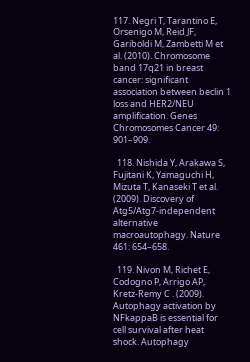117. Negri T, Tarantino E, Orsenigo M, Reid JF, Gariboldi M, Zambetti M et al. (2010). Chromosome band 17q21 in breast cancer: significant association between beclin 1 loss and HER2/NEU amplification. Genes Chromosomes Cancer 49: 901–909.

  118. Nishida Y, Arakawa S, Fujitani K, Yamaguchi H, Mizuta T, Kanaseki T et al. (2009). Discovery of Atg5/Atg7-independent alternative macroautophagy. Nature 461: 654–658.

  119. Nivon M, Richet E, Codogno P, Arrigo AP, Kretz-Remy C . (2009). Autophagy activation by NFkappaB is essential for cell survival after heat shock. Autophagy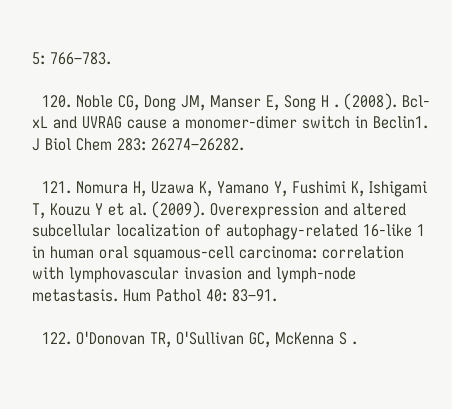5: 766–783.

  120. Noble CG, Dong JM, Manser E, Song H . (2008). Bcl-xL and UVRAG cause a monomer-dimer switch in Beclin1. J Biol Chem 283: 26274–26282.

  121. Nomura H, Uzawa K, Yamano Y, Fushimi K, Ishigami T, Kouzu Y et al. (2009). Overexpression and altered subcellular localization of autophagy-related 16-like 1 in human oral squamous-cell carcinoma: correlation with lymphovascular invasion and lymph-node metastasis. Hum Pathol 40: 83–91.

  122. O'Donovan TR, O'Sullivan GC, McKenna S .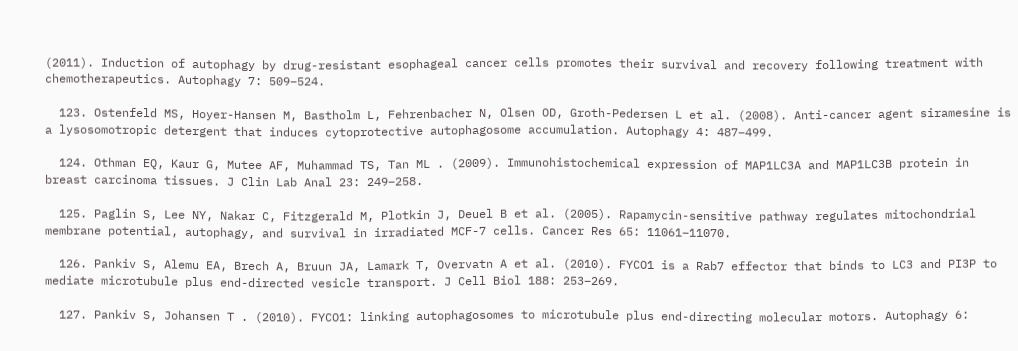(2011). Induction of autophagy by drug-resistant esophageal cancer cells promotes their survival and recovery following treatment with chemotherapeutics. Autophagy 7: 509–524.

  123. Ostenfeld MS, Hoyer-Hansen M, Bastholm L, Fehrenbacher N, Olsen OD, Groth-Pedersen L et al. (2008). Anti-cancer agent siramesine is a lysosomotropic detergent that induces cytoprotective autophagosome accumulation. Autophagy 4: 487–499.

  124. Othman EQ, Kaur G, Mutee AF, Muhammad TS, Tan ML . (2009). Immunohistochemical expression of MAP1LC3A and MAP1LC3B protein in breast carcinoma tissues. J Clin Lab Anal 23: 249–258.

  125. Paglin S, Lee NY, Nakar C, Fitzgerald M, Plotkin J, Deuel B et al. (2005). Rapamycin-sensitive pathway regulates mitochondrial membrane potential, autophagy, and survival in irradiated MCF-7 cells. Cancer Res 65: 11061–11070.

  126. Pankiv S, Alemu EA, Brech A, Bruun JA, Lamark T, Overvatn A et al. (2010). FYCO1 is a Rab7 effector that binds to LC3 and PI3P to mediate microtubule plus end-directed vesicle transport. J Cell Biol 188: 253–269.

  127. Pankiv S, Johansen T . (2010). FYCO1: linking autophagosomes to microtubule plus end-directing molecular motors. Autophagy 6: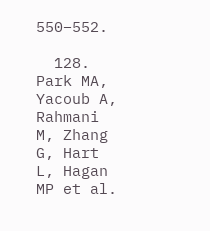550–552.

  128. Park MA, Yacoub A, Rahmani M, Zhang G, Hart L, Hagan MP et al.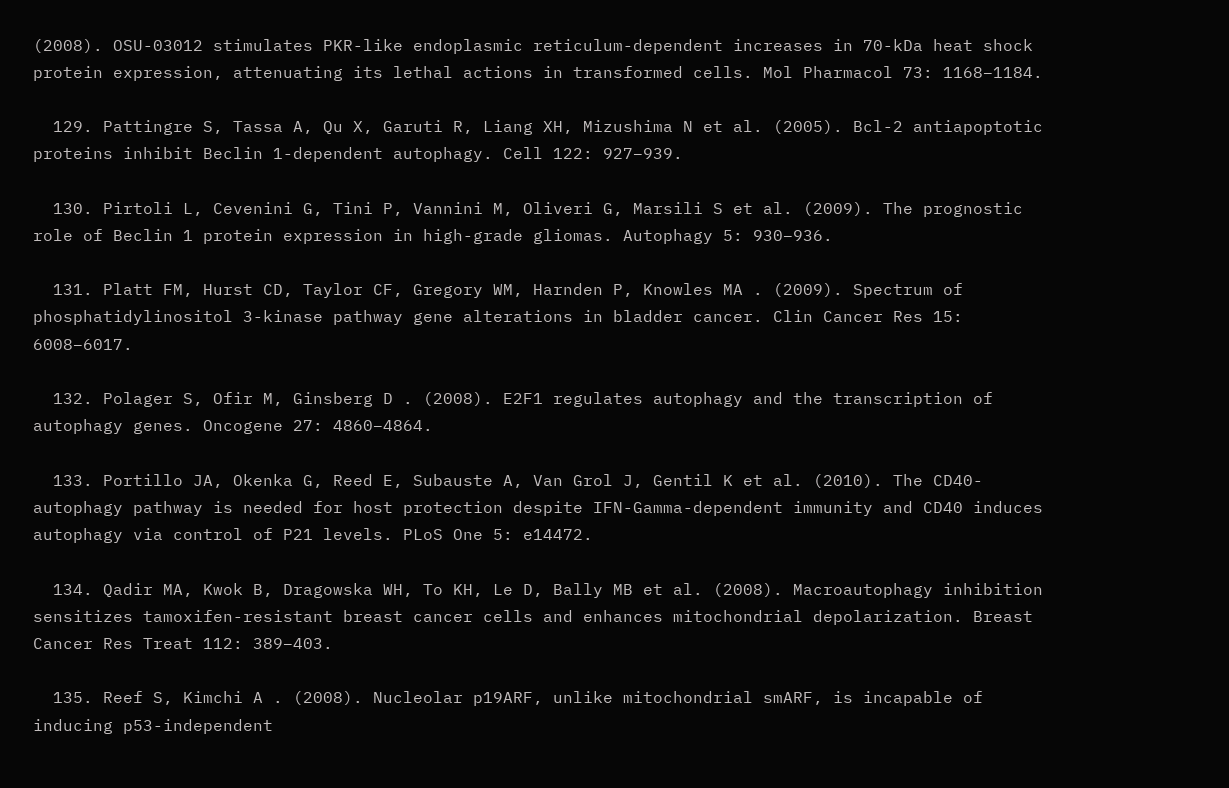(2008). OSU-03012 stimulates PKR-like endoplasmic reticulum-dependent increases in 70-kDa heat shock protein expression, attenuating its lethal actions in transformed cells. Mol Pharmacol 73: 1168–1184.

  129. Pattingre S, Tassa A, Qu X, Garuti R, Liang XH, Mizushima N et al. (2005). Bcl-2 antiapoptotic proteins inhibit Beclin 1-dependent autophagy. Cell 122: 927–939.

  130. Pirtoli L, Cevenini G, Tini P, Vannini M, Oliveri G, Marsili S et al. (2009). The prognostic role of Beclin 1 protein expression in high-grade gliomas. Autophagy 5: 930–936.

  131. Platt FM, Hurst CD, Taylor CF, Gregory WM, Harnden P, Knowles MA . (2009). Spectrum of phosphatidylinositol 3-kinase pathway gene alterations in bladder cancer. Clin Cancer Res 15: 6008–6017.

  132. Polager S, Ofir M, Ginsberg D . (2008). E2F1 regulates autophagy and the transcription of autophagy genes. Oncogene 27: 4860–4864.

  133. Portillo JA, Okenka G, Reed E, Subauste A, Van Grol J, Gentil K et al. (2010). The CD40-autophagy pathway is needed for host protection despite IFN-Gamma-dependent immunity and CD40 induces autophagy via control of P21 levels. PLoS One 5: e14472.

  134. Qadir MA, Kwok B, Dragowska WH, To KH, Le D, Bally MB et al. (2008). Macroautophagy inhibition sensitizes tamoxifen-resistant breast cancer cells and enhances mitochondrial depolarization. Breast Cancer Res Treat 112: 389–403.

  135. Reef S, Kimchi A . (2008). Nucleolar p19ARF, unlike mitochondrial smARF, is incapable of inducing p53-independent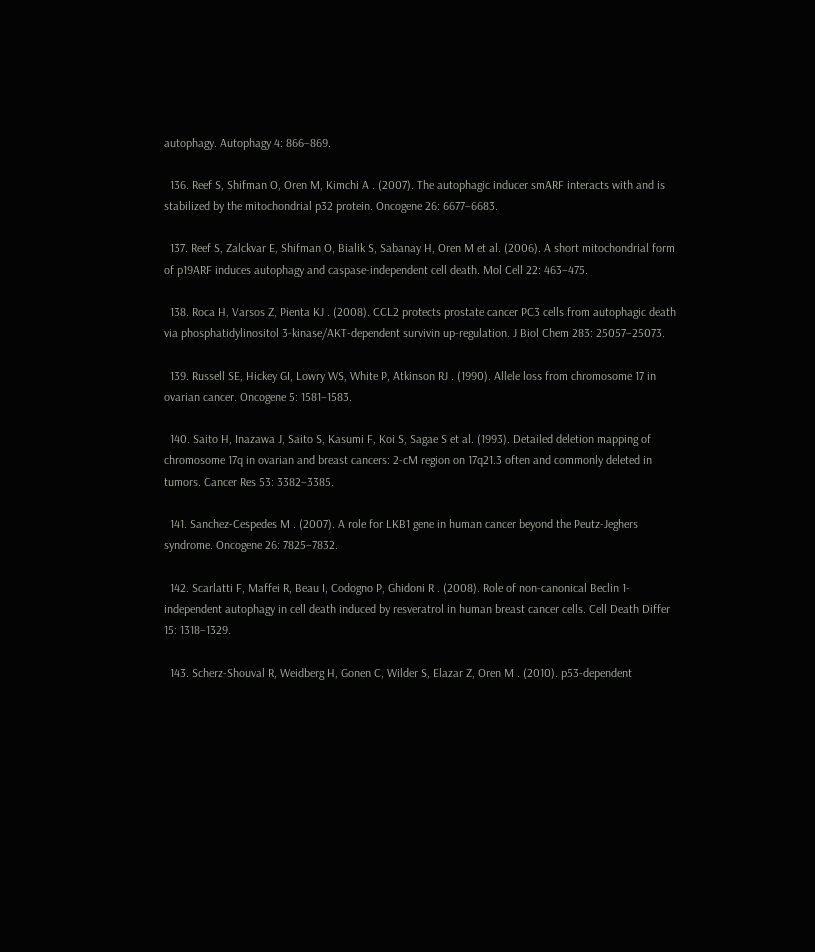autophagy. Autophagy 4: 866–869.

  136. Reef S, Shifman O, Oren M, Kimchi A . (2007). The autophagic inducer smARF interacts with and is stabilized by the mitochondrial p32 protein. Oncogene 26: 6677–6683.

  137. Reef S, Zalckvar E, Shifman O, Bialik S, Sabanay H, Oren M et al. (2006). A short mitochondrial form of p19ARF induces autophagy and caspase-independent cell death. Mol Cell 22: 463–475.

  138. Roca H, Varsos Z, Pienta KJ . (2008). CCL2 protects prostate cancer PC3 cells from autophagic death via phosphatidylinositol 3-kinase/AKT-dependent survivin up-regulation. J Biol Chem 283: 25057–25073.

  139. Russell SE, Hickey GI, Lowry WS, White P, Atkinson RJ . (1990). Allele loss from chromosome 17 in ovarian cancer. Oncogene 5: 1581–1583.

  140. Saito H, Inazawa J, Saito S, Kasumi F, Koi S, Sagae S et al. (1993). Detailed deletion mapping of chromosome 17q in ovarian and breast cancers: 2-cM region on 17q21.3 often and commonly deleted in tumors. Cancer Res 53: 3382–3385.

  141. Sanchez-Cespedes M . (2007). A role for LKB1 gene in human cancer beyond the Peutz-Jeghers syndrome. Oncogene 26: 7825–7832.

  142. Scarlatti F, Maffei R, Beau I, Codogno P, Ghidoni R . (2008). Role of non-canonical Beclin 1-independent autophagy in cell death induced by resveratrol in human breast cancer cells. Cell Death Differ 15: 1318–1329.

  143. Scherz-Shouval R, Weidberg H, Gonen C, Wilder S, Elazar Z, Oren M . (2010). p53-dependent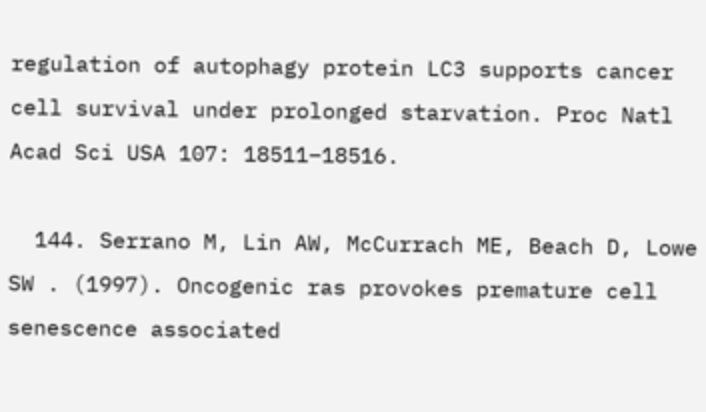regulation of autophagy protein LC3 supports cancer cell survival under prolonged starvation. Proc Natl Acad Sci USA 107: 18511–18516.

  144. Serrano M, Lin AW, McCurrach ME, Beach D, Lowe SW . (1997). Oncogenic ras provokes premature cell senescence associated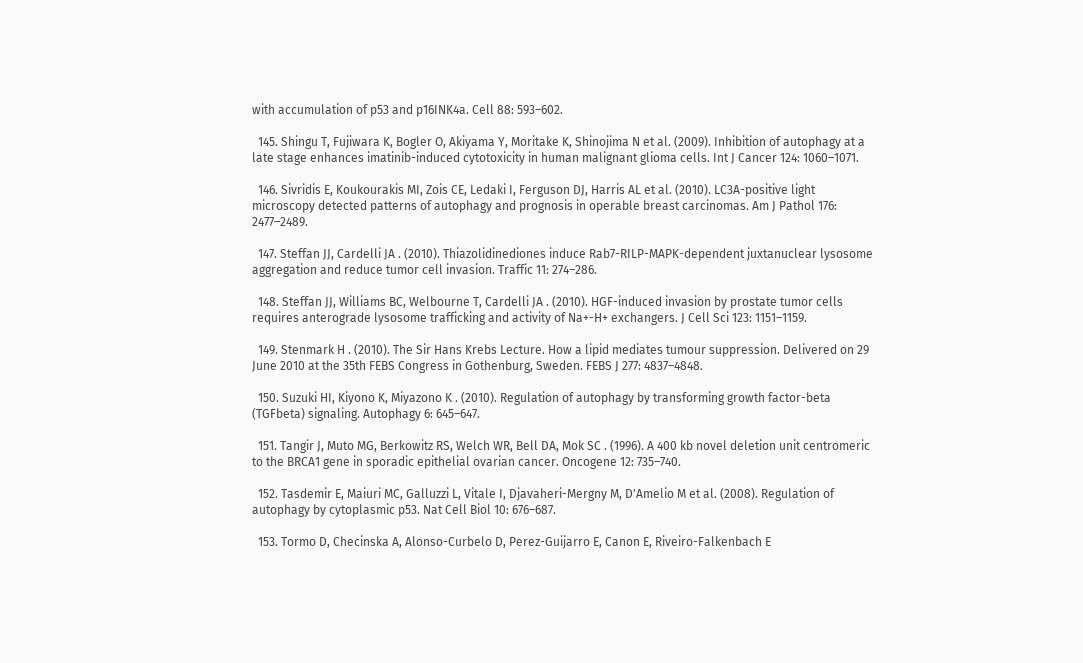with accumulation of p53 and p16INK4a. Cell 88: 593–602.

  145. Shingu T, Fujiwara K, Bogler O, Akiyama Y, Moritake K, Shinojima N et al. (2009). Inhibition of autophagy at a late stage enhances imatinib-induced cytotoxicity in human malignant glioma cells. Int J Cancer 124: 1060–1071.

  146. Sivridis E, Koukourakis MI, Zois CE, Ledaki I, Ferguson DJ, Harris AL et al. (2010). LC3A-positive light microscopy detected patterns of autophagy and prognosis in operable breast carcinomas. Am J Pathol 176: 2477–2489.

  147. Steffan JJ, Cardelli JA . (2010). Thiazolidinediones induce Rab7-RILP-MAPK-dependent juxtanuclear lysosome aggregation and reduce tumor cell invasion. Traffic 11: 274–286.

  148. Steffan JJ, Williams BC, Welbourne T, Cardelli JA . (2010). HGF-induced invasion by prostate tumor cells requires anterograde lysosome trafficking and activity of Na+-H+ exchangers. J Cell Sci 123: 1151–1159.

  149. Stenmark H . (2010). The Sir Hans Krebs Lecture. How a lipid mediates tumour suppression. Delivered on 29 June 2010 at the 35th FEBS Congress in Gothenburg, Sweden. FEBS J 277: 4837–4848.

  150. Suzuki HI, Kiyono K, Miyazono K . (2010). Regulation of autophagy by transforming growth factor-beta (TGFbeta) signaling. Autophagy 6: 645–647.

  151. Tangir J, Muto MG, Berkowitz RS, Welch WR, Bell DA, Mok SC . (1996). A 400 kb novel deletion unit centromeric to the BRCA1 gene in sporadic epithelial ovarian cancer. Oncogene 12: 735–740.

  152. Tasdemir E, Maiuri MC, Galluzzi L, Vitale I, Djavaheri-Mergny M, D'Amelio M et al. (2008). Regulation of autophagy by cytoplasmic p53. Nat Cell Biol 10: 676–687.

  153. Tormo D, Checinska A, Alonso-Curbelo D, Perez-Guijarro E, Canon E, Riveiro-Falkenbach E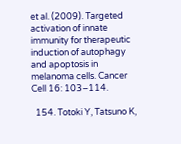et al. (2009). Targeted activation of innate immunity for therapeutic induction of autophagy and apoptosis in melanoma cells. Cancer Cell 16: 103–114.

  154. Totoki Y, Tatsuno K,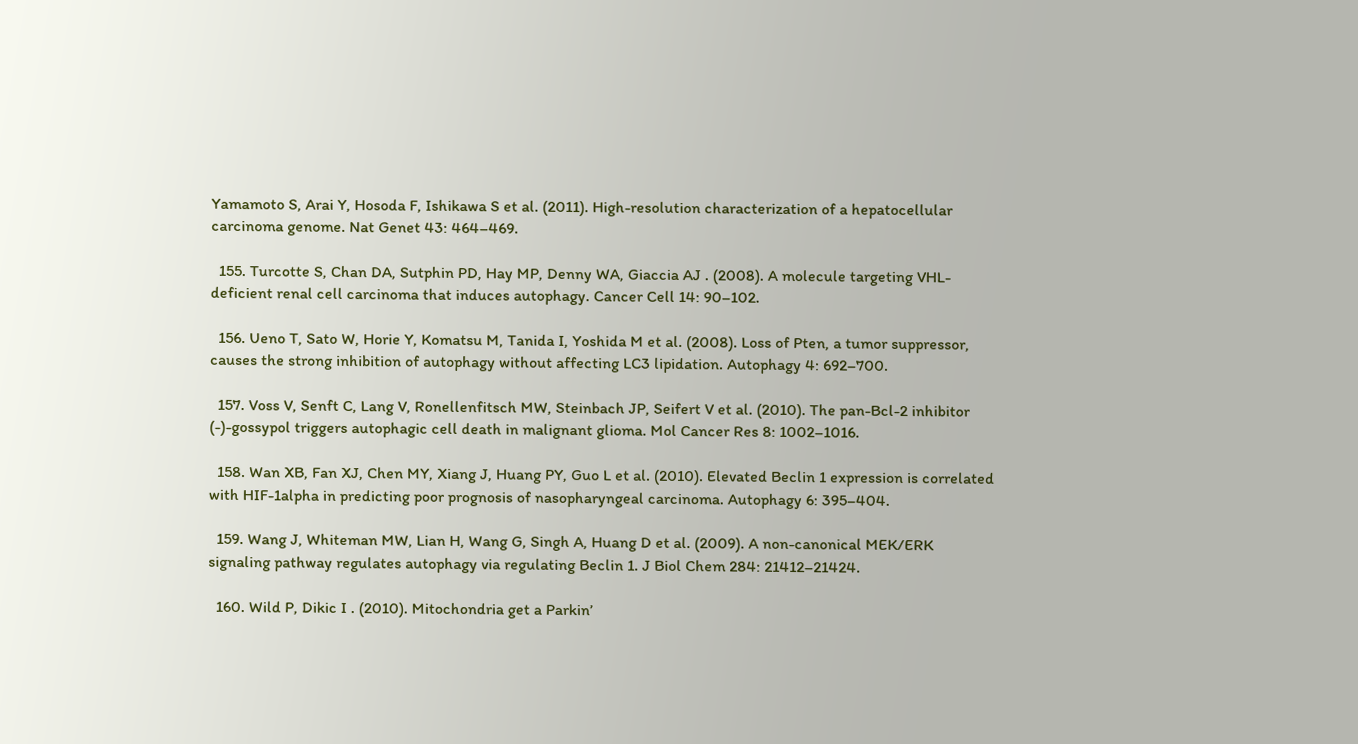Yamamoto S, Arai Y, Hosoda F, Ishikawa S et al. (2011). High-resolution characterization of a hepatocellular carcinoma genome. Nat Genet 43: 464–469.

  155. Turcotte S, Chan DA, Sutphin PD, Hay MP, Denny WA, Giaccia AJ . (2008). A molecule targeting VHL-deficient renal cell carcinoma that induces autophagy. Cancer Cell 14: 90–102.

  156. Ueno T, Sato W, Horie Y, Komatsu M, Tanida I, Yoshida M et al. (2008). Loss of Pten, a tumor suppressor, causes the strong inhibition of autophagy without affecting LC3 lipidation. Autophagy 4: 692–700.

  157. Voss V, Senft C, Lang V, Ronellenfitsch MW, Steinbach JP, Seifert V et al. (2010). The pan-Bcl-2 inhibitor (-)-gossypol triggers autophagic cell death in malignant glioma. Mol Cancer Res 8: 1002–1016.

  158. Wan XB, Fan XJ, Chen MY, Xiang J, Huang PY, Guo L et al. (2010). Elevated Beclin 1 expression is correlated with HIF-1alpha in predicting poor prognosis of nasopharyngeal carcinoma. Autophagy 6: 395–404.

  159. Wang J, Whiteman MW, Lian H, Wang G, Singh A, Huang D et al. (2009). A non-canonical MEK/ERK signaling pathway regulates autophagy via regulating Beclin 1. J Biol Chem 284: 21412–21424.

  160. Wild P, Dikic I . (2010). Mitochondria get a Parkin’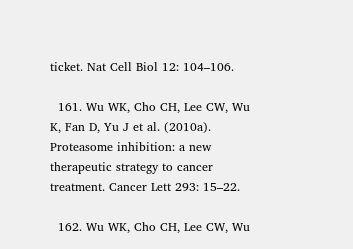ticket. Nat Cell Biol 12: 104–106.

  161. Wu WK, Cho CH, Lee CW, Wu K, Fan D, Yu J et al. (2010a). Proteasome inhibition: a new therapeutic strategy to cancer treatment. Cancer Lett 293: 15–22.

  162. Wu WK, Cho CH, Lee CW, Wu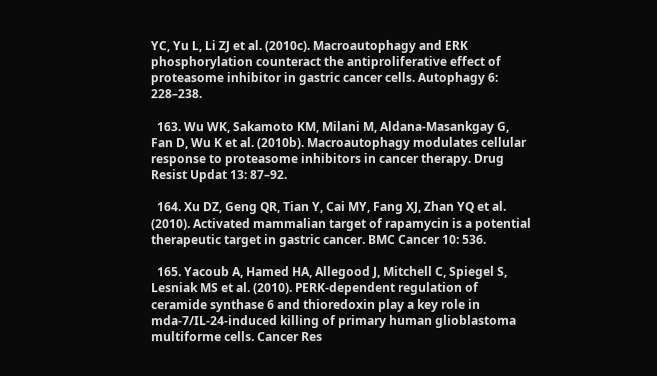YC, Yu L, Li ZJ et al. (2010c). Macroautophagy and ERK phosphorylation counteract the antiproliferative effect of proteasome inhibitor in gastric cancer cells. Autophagy 6: 228–238.

  163. Wu WK, Sakamoto KM, Milani M, Aldana-Masankgay G, Fan D, Wu K et al. (2010b). Macroautophagy modulates cellular response to proteasome inhibitors in cancer therapy. Drug Resist Updat 13: 87–92.

  164. Xu DZ, Geng QR, Tian Y, Cai MY, Fang XJ, Zhan YQ et al. (2010). Activated mammalian target of rapamycin is a potential therapeutic target in gastric cancer. BMC Cancer 10: 536.

  165. Yacoub A, Hamed HA, Allegood J, Mitchell C, Spiegel S, Lesniak MS et al. (2010). PERK-dependent regulation of ceramide synthase 6 and thioredoxin play a key role in mda-7/IL-24-induced killing of primary human glioblastoma multiforme cells. Cancer Res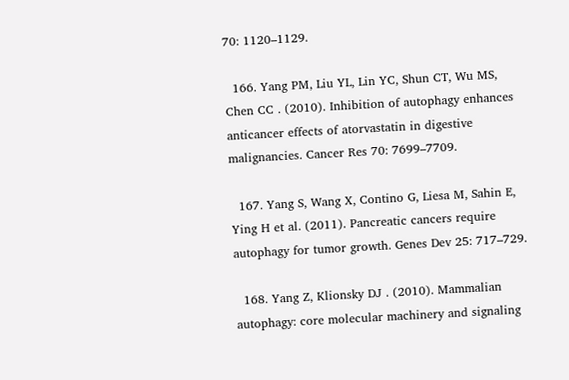70: 1120–1129.

  166. Yang PM, Liu YL, Lin YC, Shun CT, Wu MS, Chen CC . (2010). Inhibition of autophagy enhances anticancer effects of atorvastatin in digestive malignancies. Cancer Res 70: 7699–7709.

  167. Yang S, Wang X, Contino G, Liesa M, Sahin E, Ying H et al. (2011). Pancreatic cancers require autophagy for tumor growth. Genes Dev 25: 717–729.

  168. Yang Z, Klionsky DJ . (2010). Mammalian autophagy: core molecular machinery and signaling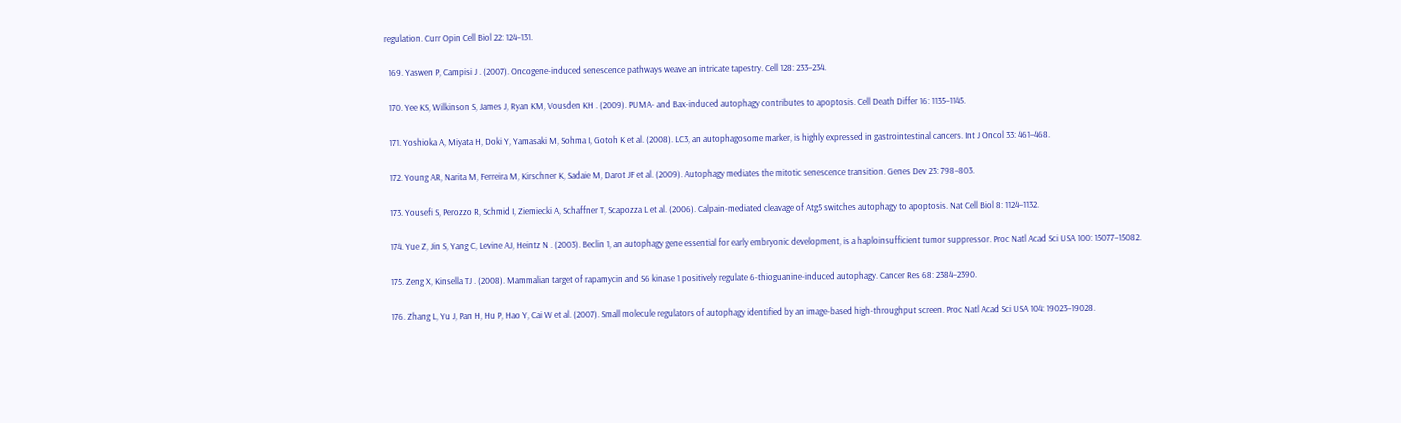regulation. Curr Opin Cell Biol 22: 124–131.

  169. Yaswen P, Campisi J . (2007). Oncogene-induced senescence pathways weave an intricate tapestry. Cell 128: 233–234.

  170. Yee KS, Wilkinson S, James J, Ryan KM, Vousden KH . (2009). PUMA- and Bax-induced autophagy contributes to apoptosis. Cell Death Differ 16: 1135–1145.

  171. Yoshioka A, Miyata H, Doki Y, Yamasaki M, Sohma I, Gotoh K et al. (2008). LC3, an autophagosome marker, is highly expressed in gastrointestinal cancers. Int J Oncol 33: 461–468.

  172. Young AR, Narita M, Ferreira M, Kirschner K, Sadaie M, Darot JF et al. (2009). Autophagy mediates the mitotic senescence transition. Genes Dev 23: 798–803.

  173. Yousefi S, Perozzo R, Schmid I, Ziemiecki A, Schaffner T, Scapozza L et al. (2006). Calpain-mediated cleavage of Atg5 switches autophagy to apoptosis. Nat Cell Biol 8: 1124–1132.

  174. Yue Z, Jin S, Yang C, Levine AJ, Heintz N . (2003). Beclin 1, an autophagy gene essential for early embryonic development, is a haploinsufficient tumor suppressor. Proc Natl Acad Sci USA 100: 15077–15082.

  175. Zeng X, Kinsella TJ . (2008). Mammalian target of rapamycin and S6 kinase 1 positively regulate 6-thioguanine-induced autophagy. Cancer Res 68: 2384–2390.

  176. Zhang L, Yu J, Pan H, Hu P, Hao Y, Cai W et al. (2007). Small molecule regulators of autophagy identified by an image-based high-throughput screen. Proc Natl Acad Sci USA 104: 19023–19028.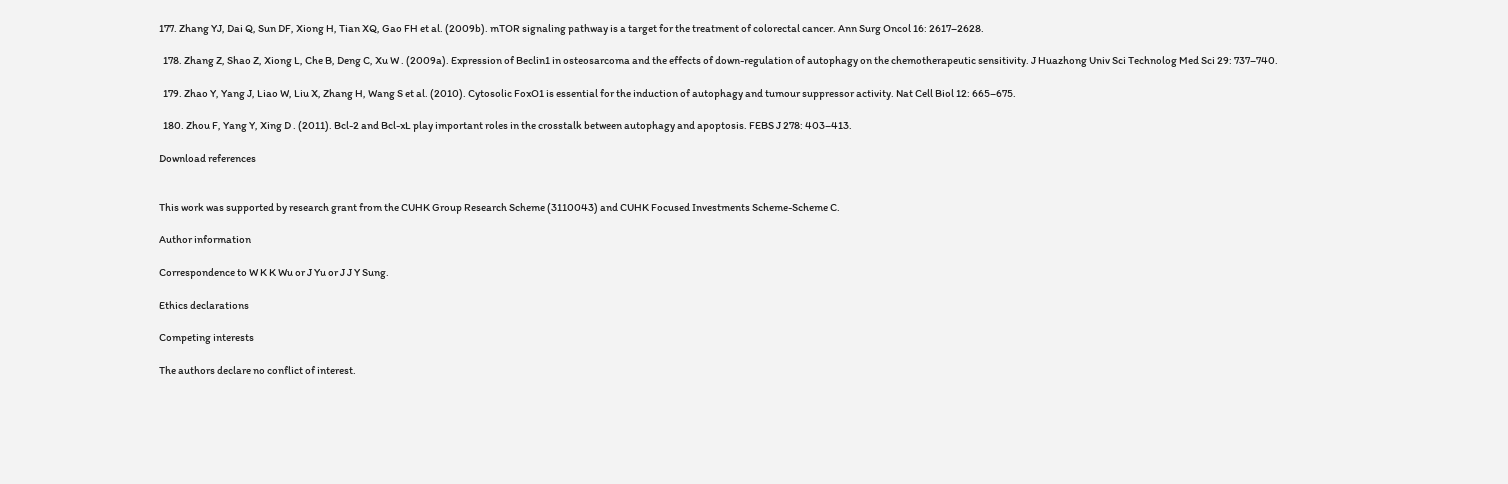177. Zhang YJ, Dai Q, Sun DF, Xiong H, Tian XQ, Gao FH et al. (2009b). mTOR signaling pathway is a target for the treatment of colorectal cancer. Ann Surg Oncol 16: 2617–2628.

  178. Zhang Z, Shao Z, Xiong L, Che B, Deng C, Xu W . (2009a). Expression of Beclin1 in osteosarcoma and the effects of down-regulation of autophagy on the chemotherapeutic sensitivity. J Huazhong Univ Sci Technolog Med Sci 29: 737–740.

  179. Zhao Y, Yang J, Liao W, Liu X, Zhang H, Wang S et al. (2010). Cytosolic FoxO1 is essential for the induction of autophagy and tumour suppressor activity. Nat Cell Biol 12: 665–675.

  180. Zhou F, Yang Y, Xing D . (2011). Bcl-2 and Bcl-xL play important roles in the crosstalk between autophagy and apoptosis. FEBS J 278: 403–413.

Download references


This work was supported by research grant from the CUHK Group Research Scheme (3110043) and CUHK Focused Investments Scheme-Scheme C.

Author information

Correspondence to W K K Wu or J Yu or J J Y Sung.

Ethics declarations

Competing interests

The authors declare no conflict of interest.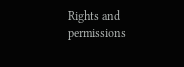Rights and permissions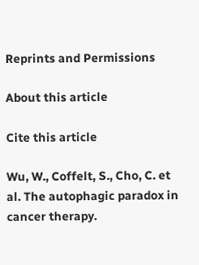Reprints and Permissions

About this article

Cite this article

Wu, W., Coffelt, S., Cho, C. et al. The autophagic paradox in cancer therapy.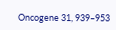Oncogene 31, 939–953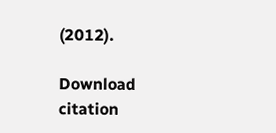(2012).

Download citation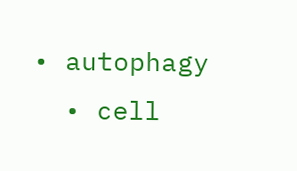• autophagy
  • cell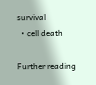survival
  • cell death

Further reading